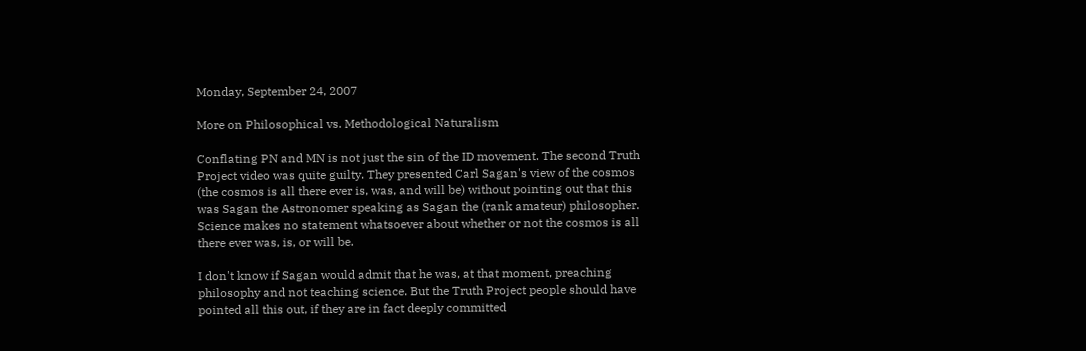Monday, September 24, 2007

More on Philosophical vs. Methodological Naturalism

Conflating PN and MN is not just the sin of the ID movement. The second Truth Project video was quite guilty. They presented Carl Sagan's view of the cosmos (the cosmos is all there ever is, was, and will be) without pointing out that this was Sagan the Astronomer speaking as Sagan the (rank amateur) philosopher. Science makes no statement whatsoever about whether or not the cosmos is all there ever was, is, or will be.

I don't know if Sagan would admit that he was, at that moment, preaching philosophy and not teaching science. But the Truth Project people should have pointed all this out, if they are in fact deeply committed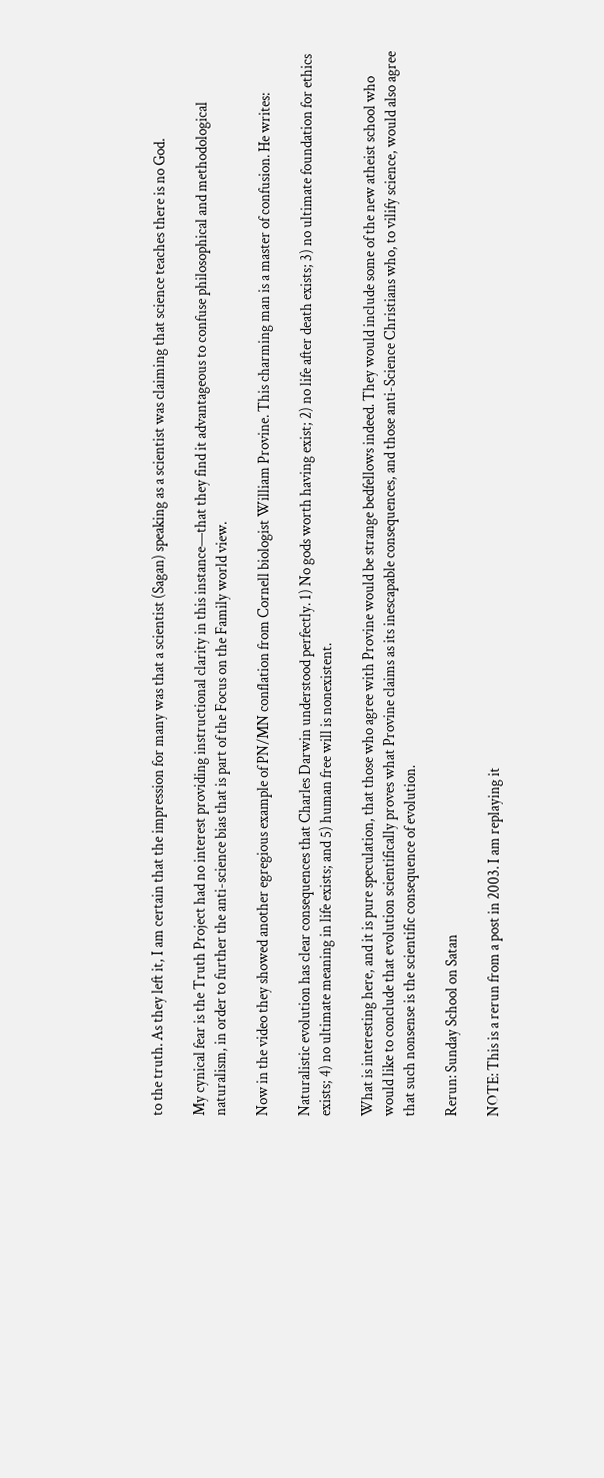to the truth. As they left it, I am certain that the impression for many was that a scientist (Sagan) speaking as a scientist was claiming that science teaches there is no God.

My cynical fear is the Truth Project had no interest providing instructional clarity in this instance—that they find it advantageous to confuse philosophical and methodological naturalism, in order to further the anti-science bias that is part of the Focus on the Family world view.

Now in the video they showed another egregious example of PN/MN conflation from Cornell biologist William Provine. This charming man is a master of confusion. He writes:

Naturalistic evolution has clear consequences that Charles Darwin understood perfectly. 1) No gods worth having exist; 2) no life after death exists; 3) no ultimate foundation for ethics exists; 4) no ultimate meaning in life exists; and 5) human free will is nonexistent.

What is interesting here, and it is pure speculation, that those who agree with Provine would be strange bedfellows indeed. They would include some of the new atheist school who would like to conclude that evolution scientifically proves what Provine claims as its inescapable consequences, and those anti-Science Christians who, to vilify science, would also agree that such nonsense is the scientific consequence of evolution.

Rerun: Sunday School on Satan

NOTE: This is a rerun from a post in 2003. I am replaying it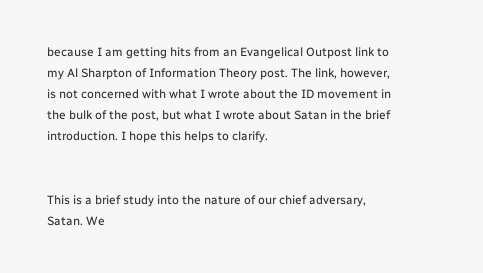because I am getting hits from an Evangelical Outpost link to my Al Sharpton of Information Theory post. The link, however, is not concerned with what I wrote about the ID movement in the bulk of the post, but what I wrote about Satan in the brief introduction. I hope this helps to clarify.


This is a brief study into the nature of our chief adversary, Satan. We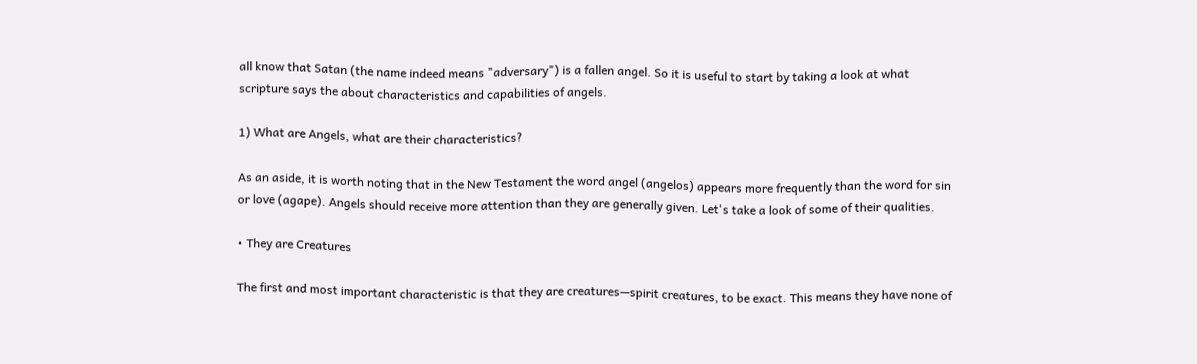all know that Satan (the name indeed means "adversary") is a fallen angel. So it is useful to start by taking a look at what scripture says the about characteristics and capabilities of angels.

1) What are Angels, what are their characteristics?

As an aside, it is worth noting that in the New Testament the word angel (angelos) appears more frequently than the word for sin or love (agape). Angels should receive more attention than they are generally given. Let's take a look of some of their qualities.

• They are Creatures

The first and most important characteristic is that they are creatures—spirit creatures, to be exact. This means they have none of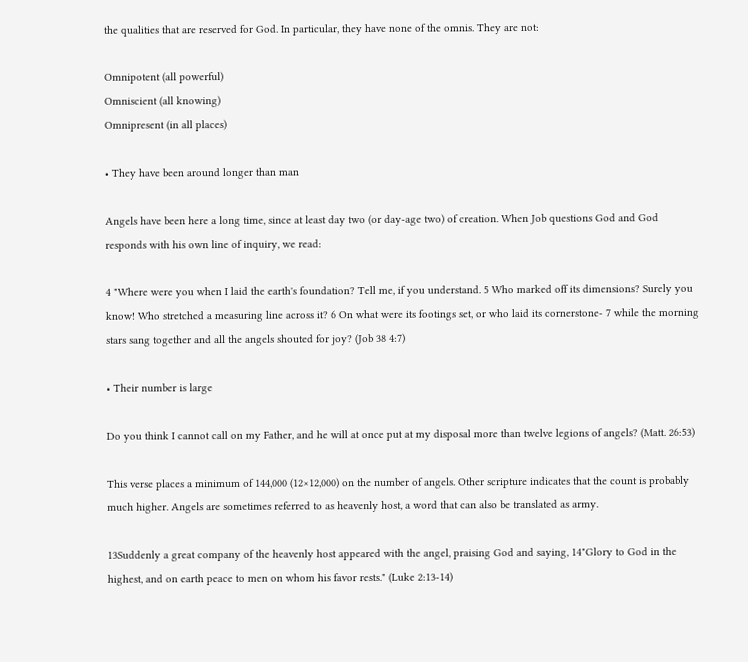the qualities that are reserved for God. In particular, they have none of the omnis. They are not:

Omnipotent (all powerful)
Omniscient (all knowing)
Omnipresent (in all places)

• They have been around longer than man

Angels have been here a long time, since at least day two (or day-age two) of creation. When Job questions God and God responds with his own line of inquiry, we read:

4 "Where were you when I laid the earth's foundation? Tell me, if you understand. 5 Who marked off its dimensions? Surely you know! Who stretched a measuring line across it? 6 On what were its footings set, or who laid its cornerstone- 7 while the morning stars sang together and all the angels shouted for joy? (Job 38 4:7)

• Their number is large

Do you think I cannot call on my Father, and he will at once put at my disposal more than twelve legions of angels? (Matt. 26:53)

This verse places a minimum of 144,000 (12×12,000) on the number of angels. Other scripture indicates that the count is probably much higher. Angels are sometimes referred to as heavenly host, a word that can also be translated as army.

13Suddenly a great company of the heavenly host appeared with the angel, praising God and saying, 14"Glory to God in the highest, and on earth peace to men on whom his favor rests." (Luke 2:13-14)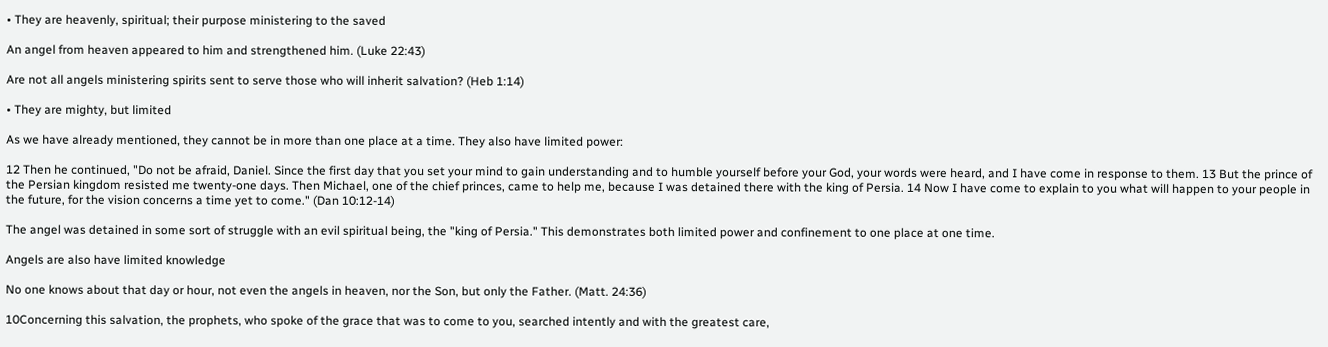• They are heavenly, spiritual; their purpose ministering to the saved

An angel from heaven appeared to him and strengthened him. (Luke 22:43)

Are not all angels ministering spirits sent to serve those who will inherit salvation? (Heb 1:14)

• They are mighty, but limited

As we have already mentioned, they cannot be in more than one place at a time. They also have limited power:

12 Then he continued, "Do not be afraid, Daniel. Since the first day that you set your mind to gain understanding and to humble yourself before your God, your words were heard, and I have come in response to them. 13 But the prince of the Persian kingdom resisted me twenty-one days. Then Michael, one of the chief princes, came to help me, because I was detained there with the king of Persia. 14 Now I have come to explain to you what will happen to your people in the future, for the vision concerns a time yet to come." (Dan 10:12-14)

The angel was detained in some sort of struggle with an evil spiritual being, the "king of Persia." This demonstrates both limited power and confinement to one place at one time.

Angels are also have limited knowledge

No one knows about that day or hour, not even the angels in heaven, nor the Son, but only the Father. (Matt. 24:36)

10Concerning this salvation, the prophets, who spoke of the grace that was to come to you, searched intently and with the greatest care,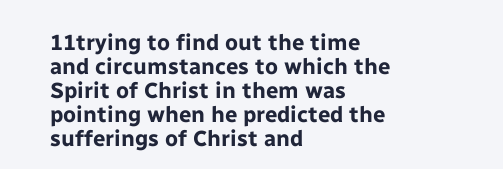11trying to find out the time and circumstances to which the Spirit of Christ in them was pointing when he predicted the sufferings of Christ and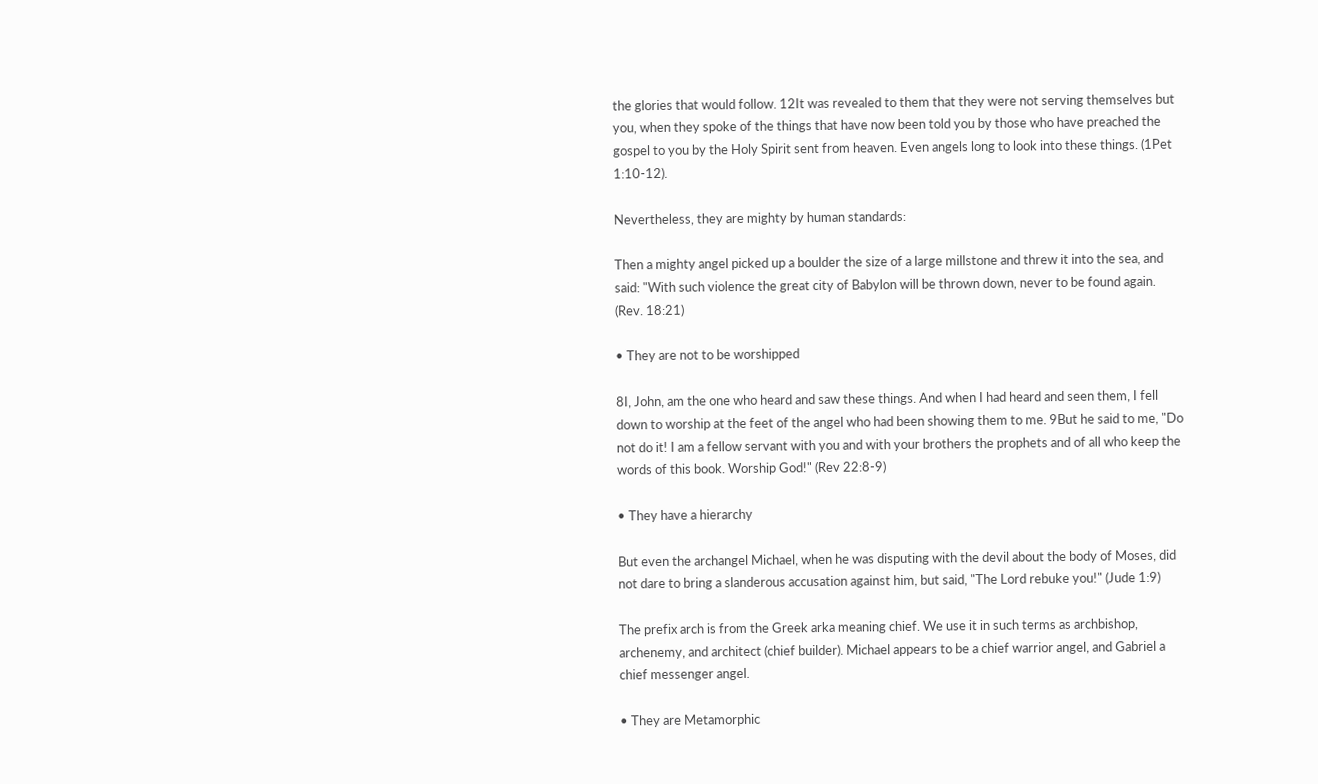the glories that would follow. 12It was revealed to them that they were not serving themselves but you, when they spoke of the things that have now been told you by those who have preached the gospel to you by the Holy Spirit sent from heaven. Even angels long to look into these things. (1Pet 1:10-12).

Nevertheless, they are mighty by human standards:

Then a mighty angel picked up a boulder the size of a large millstone and threw it into the sea, and said: "With such violence the great city of Babylon will be thrown down, never to be found again. (Rev. 18:21)

• They are not to be worshipped

8I, John, am the one who heard and saw these things. And when I had heard and seen them, I fell down to worship at the feet of the angel who had been showing them to me. 9But he said to me, "Do not do it! I am a fellow servant with you and with your brothers the prophets and of all who keep the words of this book. Worship God!" (Rev 22:8-9)

• They have a hierarchy

But even the archangel Michael, when he was disputing with the devil about the body of Moses, did not dare to bring a slanderous accusation against him, but said, "The Lord rebuke you!" (Jude 1:9)

The prefix arch is from the Greek arka meaning chief. We use it in such terms as archbishop, archenemy, and architect (chief builder). Michael appears to be a chief warrior angel, and Gabriel a chief messenger angel.

• They are Metamorphic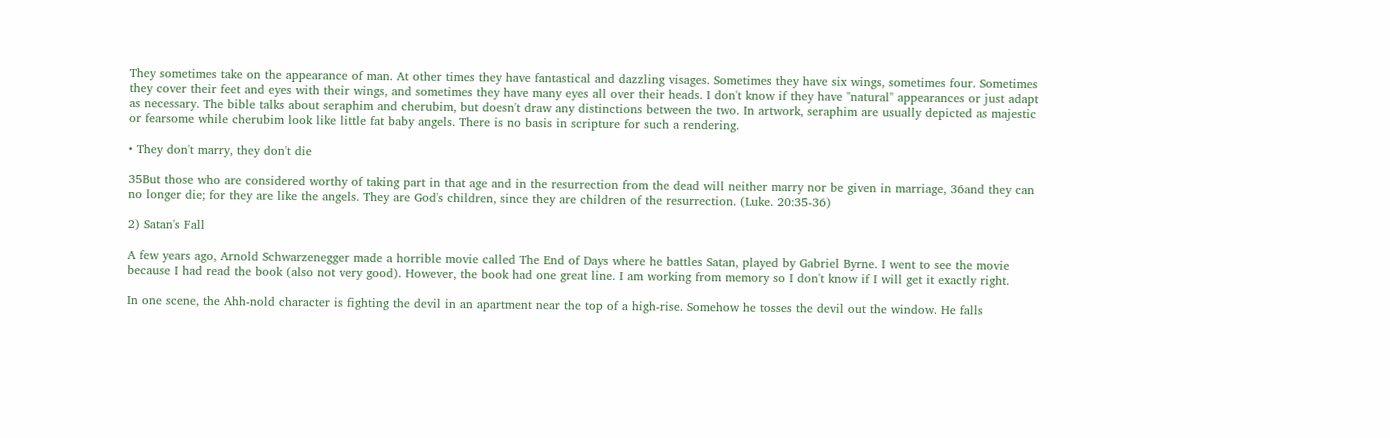They sometimes take on the appearance of man. At other times they have fantastical and dazzling visages. Sometimes they have six wings, sometimes four. Sometimes they cover their feet and eyes with their wings, and sometimes they have many eyes all over their heads. I don't know if they have "natural" appearances or just adapt as necessary. The bible talks about seraphim and cherubim, but doesn't draw any distinctions between the two. In artwork, seraphim are usually depicted as majestic or fearsome while cherubim look like little fat baby angels. There is no basis in scripture for such a rendering.

• They don't marry, they don't die

35But those who are considered worthy of taking part in that age and in the resurrection from the dead will neither marry nor be given in marriage, 36and they can no longer die; for they are like the angels. They are God's children, since they are children of the resurrection. (Luke. 20:35-36)

2) Satan's Fall

A few years ago, Arnold Schwarzenegger made a horrible movie called The End of Days where he battles Satan, played by Gabriel Byrne. I went to see the movie because I had read the book (also not very good). However, the book had one great line. I am working from memory so I don't know if I will get it exactly right.

In one scene, the Ahh-nold character is fighting the devil in an apartment near the top of a high-rise. Somehow he tosses the devil out the window. He falls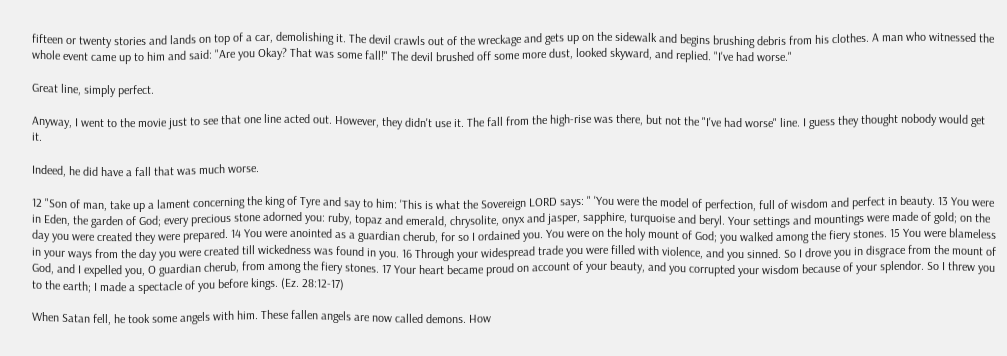fifteen or twenty stories and lands on top of a car, demolishing it. The devil crawls out of the wreckage and gets up on the sidewalk and begins brushing debris from his clothes. A man who witnessed the whole event came up to him and said: "Are you Okay? That was some fall!" The devil brushed off some more dust, looked skyward, and replied. "I've had worse."

Great line, simply perfect.

Anyway, I went to the movie just to see that one line acted out. However, they didn't use it. The fall from the high-rise was there, but not the "I've had worse" line. I guess they thought nobody would get it.

Indeed, he did have a fall that was much worse.

12 "Son of man, take up a lament concerning the king of Tyre and say to him: 'This is what the Sovereign LORD says: " 'You were the model of perfection, full of wisdom and perfect in beauty. 13 You were in Eden, the garden of God; every precious stone adorned you: ruby, topaz and emerald, chrysolite, onyx and jasper, sapphire, turquoise and beryl. Your settings and mountings were made of gold; on the day you were created they were prepared. 14 You were anointed as a guardian cherub, for so I ordained you. You were on the holy mount of God; you walked among the fiery stones. 15 You were blameless in your ways from the day you were created till wickedness was found in you. 16 Through your widespread trade you were filled with violence, and you sinned. So I drove you in disgrace from the mount of God, and I expelled you, O guardian cherub, from among the fiery stones. 17 Your heart became proud on account of your beauty, and you corrupted your wisdom because of your splendor. So I threw you to the earth; I made a spectacle of you before kings. (Ez. 28:12-17)

When Satan fell, he took some angels with him. These fallen angels are now called demons. How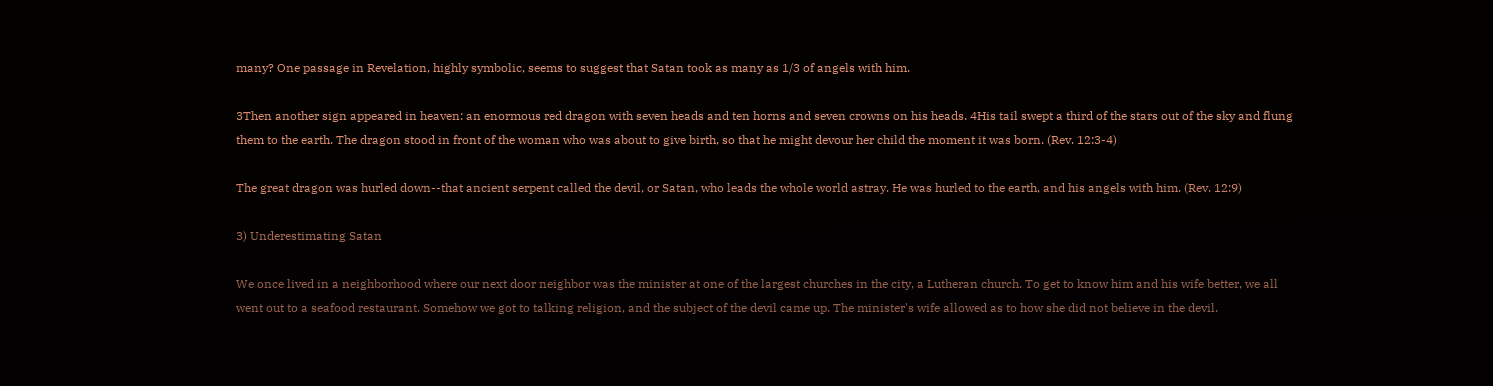many? One passage in Revelation, highly symbolic, seems to suggest that Satan took as many as 1/3 of angels with him.

3Then another sign appeared in heaven: an enormous red dragon with seven heads and ten horns and seven crowns on his heads. 4His tail swept a third of the stars out of the sky and flung them to the earth. The dragon stood in front of the woman who was about to give birth, so that he might devour her child the moment it was born. (Rev. 12:3-4)

The great dragon was hurled down--that ancient serpent called the devil, or Satan, who leads the whole world astray. He was hurled to the earth, and his angels with him. (Rev. 12:9)

3) Underestimating Satan

We once lived in a neighborhood where our next door neighbor was the minister at one of the largest churches in the city, a Lutheran church. To get to know him and his wife better, we all went out to a seafood restaurant. Somehow we got to talking religion, and the subject of the devil came up. The minister's wife allowed as to how she did not believe in the devil.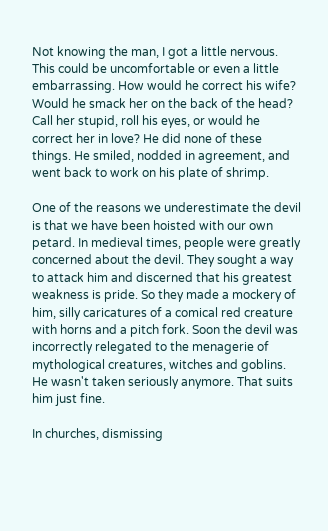Not knowing the man, I got a little nervous. This could be uncomfortable or even a little embarrassing. How would he correct his wife? Would he smack her on the back of the head? Call her stupid, roll his eyes, or would he correct her in love? He did none of these things. He smiled, nodded in agreement, and went back to work on his plate of shrimp.

One of the reasons we underestimate the devil is that we have been hoisted with our own petard. In medieval times, people were greatly concerned about the devil. They sought a way to attack him and discerned that his greatest weakness is pride. So they made a mockery of him, silly caricatures of a comical red creature with horns and a pitch fork. Soon the devil was incorrectly relegated to the menagerie of mythological creatures, witches and goblins. He wasn't taken seriously anymore. That suits him just fine.

In churches, dismissing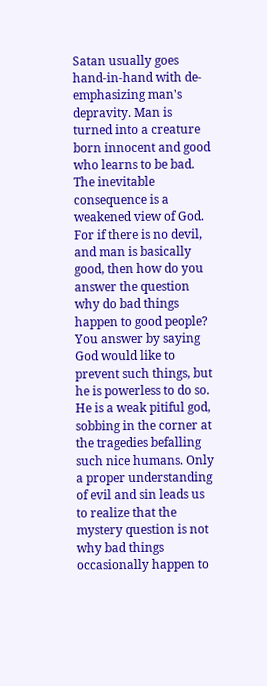Satan usually goes hand-in-hand with de-emphasizing man's depravity. Man is turned into a creature born innocent and good who learns to be bad. The inevitable consequence is a weakened view of God. For if there is no devil, and man is basically good, then how do you answer the question why do bad things happen to good people? You answer by saying God would like to prevent such things, but he is powerless to do so. He is a weak pitiful god, sobbing in the corner at the tragedies befalling such nice humans. Only a proper understanding of evil and sin leads us to realize that the mystery question is not why bad things occasionally happen to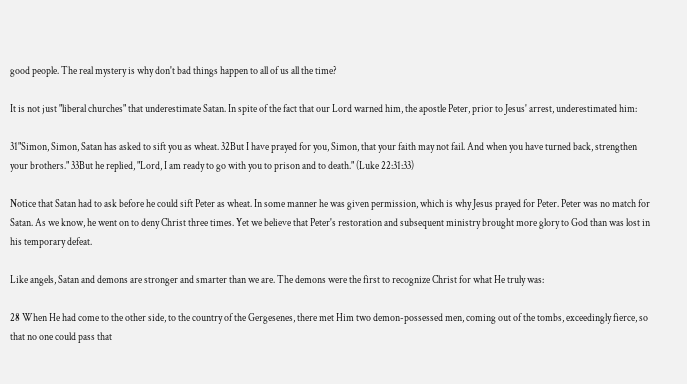good people. The real mystery is why don't bad things happen to all of us all the time?

It is not just "liberal churches" that underestimate Satan. In spite of the fact that our Lord warned him, the apostle Peter, prior to Jesus' arrest, underestimated him:

31"Simon, Simon, Satan has asked to sift you as wheat. 32But I have prayed for you, Simon, that your faith may not fail. And when you have turned back, strengthen your brothers." 33But he replied, "Lord, I am ready to go with you to prison and to death." (Luke 22:31:33)

Notice that Satan had to ask before he could sift Peter as wheat. In some manner he was given permission, which is why Jesus prayed for Peter. Peter was no match for Satan. As we know, he went on to deny Christ three times. Yet we believe that Peter's restoration and subsequent ministry brought more glory to God than was lost in his temporary defeat.

Like angels, Satan and demons are stronger and smarter than we are. The demons were the first to recognize Christ for what He truly was:

28 When He had come to the other side, to the country of the Gergesenes, there met Him two demon-possessed men, coming out of the tombs, exceedingly fierce, so that no one could pass that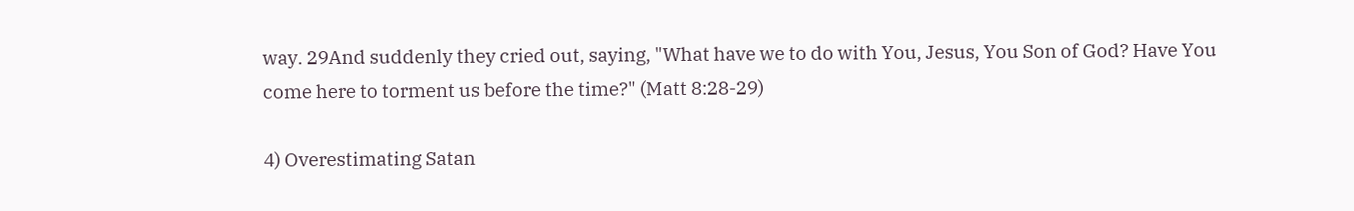way. 29And suddenly they cried out, saying, "What have we to do with You, Jesus, You Son of God? Have You come here to torment us before the time?" (Matt 8:28-29)

4) Overestimating Satan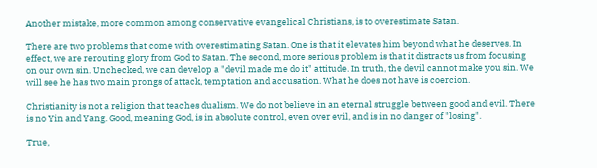Another mistake, more common among conservative evangelical Christians, is to overestimate Satan.

There are two problems that come with overestimating Satan. One is that it elevates him beyond what he deserves. In effect, we are rerouting glory from God to Satan. The second, more serious problem is that it distracts us from focusing on our own sin. Unchecked, we can develop a "devil made me do it" attitude. In truth, the devil cannot make you sin. We will see he has two main prongs of attack, temptation and accusation. What he does not have is coercion.

Christianity is not a religion that teaches dualism. We do not believe in an eternal struggle between good and evil. There is no Yin and Yang. Good, meaning God, is in absolute control, even over evil, and is in no danger of "losing".

True,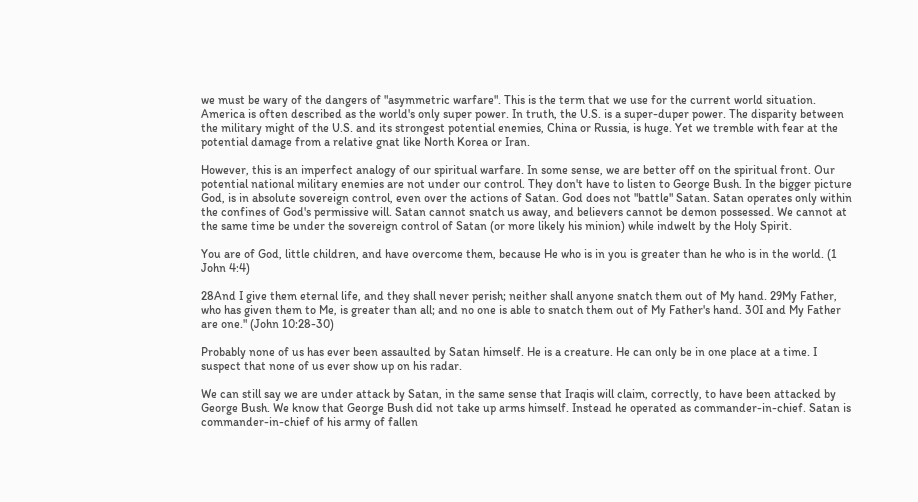we must be wary of the dangers of "asymmetric warfare". This is the term that we use for the current world situation. America is often described as the world's only super power. In truth, the U.S. is a super-duper power. The disparity between the military might of the U.S. and its strongest potential enemies, China or Russia, is huge. Yet we tremble with fear at the potential damage from a relative gnat like North Korea or Iran.

However, this is an imperfect analogy of our spiritual warfare. In some sense, we are better off on the spiritual front. Our potential national military enemies are not under our control. They don't have to listen to George Bush. In the bigger picture God, is in absolute sovereign control, even over the actions of Satan. God does not "battle" Satan. Satan operates only within the confines of God's permissive will. Satan cannot snatch us away, and believers cannot be demon possessed. We cannot at the same time be under the sovereign control of Satan (or more likely his minion) while indwelt by the Holy Spirit.

You are of God, little children, and have overcome them, because He who is in you is greater than he who is in the world. (1 John 4:4)

28And I give them eternal life, and they shall never perish; neither shall anyone snatch them out of My hand. 29My Father, who has given them to Me, is greater than all; and no one is able to snatch them out of My Father's hand. 30I and My Father are one." (John 10:28-30)

Probably none of us has ever been assaulted by Satan himself. He is a creature. He can only be in one place at a time. I suspect that none of us ever show up on his radar.

We can still say we are under attack by Satan, in the same sense that Iraqis will claim, correctly, to have been attacked by George Bush. We know that George Bush did not take up arms himself. Instead he operated as commander-in-chief. Satan is commander-in-chief of his army of fallen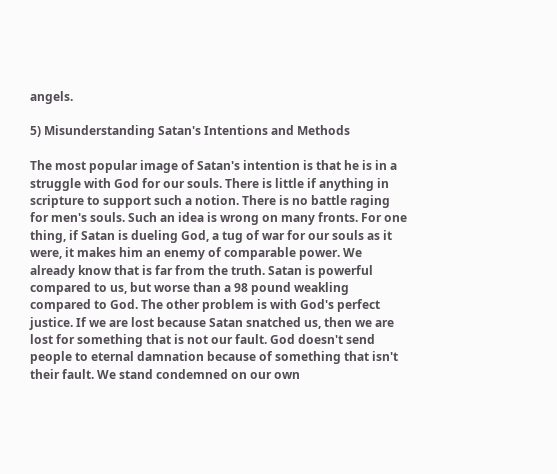angels.

5) Misunderstanding Satan's Intentions and Methods

The most popular image of Satan's intention is that he is in a struggle with God for our souls. There is little if anything in scripture to support such a notion. There is no battle raging for men's souls. Such an idea is wrong on many fronts. For one thing, if Satan is dueling God, a tug of war for our souls as it were, it makes him an enemy of comparable power. We already know that is far from the truth. Satan is powerful compared to us, but worse than a 98 pound weakling compared to God. The other problem is with God's perfect justice. If we are lost because Satan snatched us, then we are lost for something that is not our fault. God doesn't send people to eternal damnation because of something that isn't their fault. We stand condemned on our own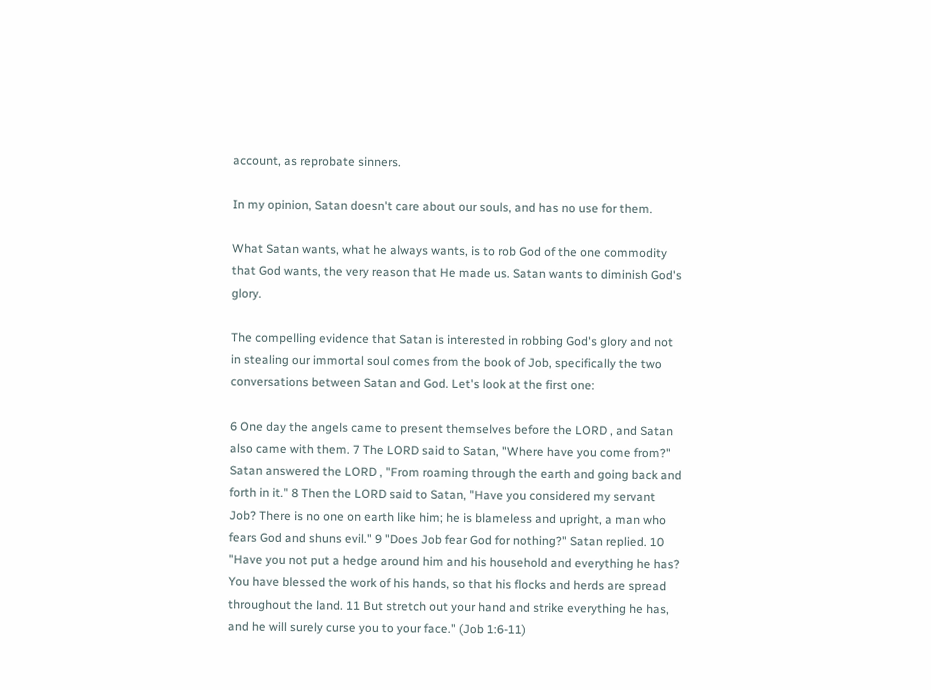account, as reprobate sinners.

In my opinion, Satan doesn't care about our souls, and has no use for them.

What Satan wants, what he always wants, is to rob God of the one commodity that God wants, the very reason that He made us. Satan wants to diminish God's glory.

The compelling evidence that Satan is interested in robbing God's glory and not in stealing our immortal soul comes from the book of Job, specifically the two conversations between Satan and God. Let's look at the first one:

6 One day the angels came to present themselves before the LORD , and Satan also came with them. 7 The LORD said to Satan, "Where have you come from?" Satan answered the LORD , "From roaming through the earth and going back and forth in it." 8 Then the LORD said to Satan, "Have you considered my servant Job? There is no one on earth like him; he is blameless and upright, a man who fears God and shuns evil." 9 "Does Job fear God for nothing?" Satan replied. 10 "Have you not put a hedge around him and his household and everything he has? You have blessed the work of his hands, so that his flocks and herds are spread throughout the land. 11 But stretch out your hand and strike everything he has, and he will surely curse you to your face." (Job 1:6-11)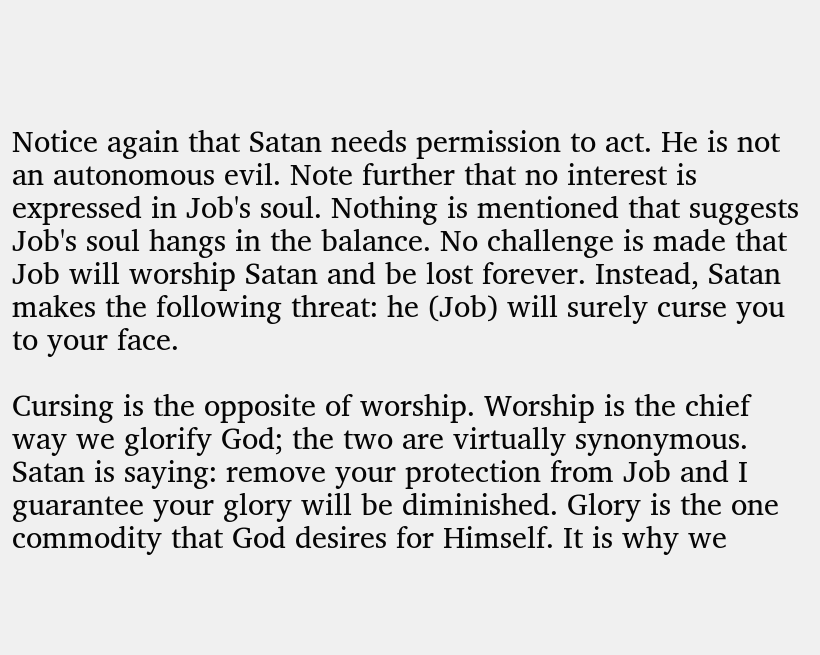Notice again that Satan needs permission to act. He is not an autonomous evil. Note further that no interest is expressed in Job's soul. Nothing is mentioned that suggests Job's soul hangs in the balance. No challenge is made that Job will worship Satan and be lost forever. Instead, Satan makes the following threat: he (Job) will surely curse you to your face.

Cursing is the opposite of worship. Worship is the chief way we glorify God; the two are virtually synonymous. Satan is saying: remove your protection from Job and I guarantee your glory will be diminished. Glory is the one commodity that God desires for Himself. It is why we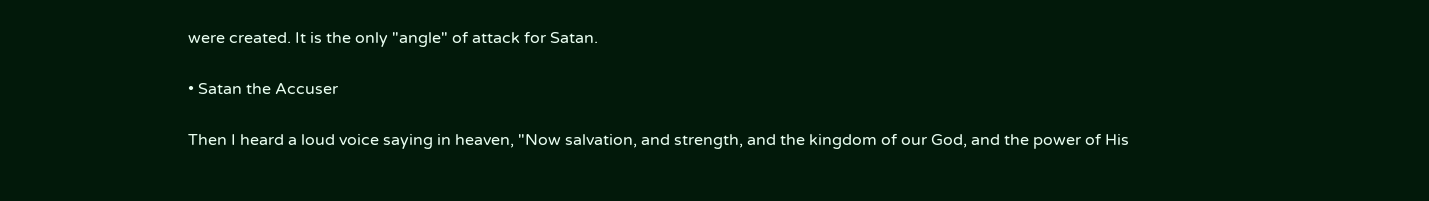were created. It is the only "angle" of attack for Satan.

• Satan the Accuser

Then I heard a loud voice saying in heaven, "Now salvation, and strength, and the kingdom of our God, and the power of His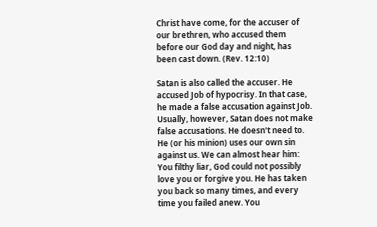Christ have come, for the accuser of our brethren, who accused them before our God day and night, has been cast down. (Rev. 12:10)

Satan is also called the accuser. He accused Job of hypocrisy. In that case, he made a false accusation against Job. Usually, however, Satan does not make false accusations. He doesn't need to. He (or his minion) uses our own sin against us. We can almost hear him: You filthy liar, God could not possibly love you or forgive you. He has taken you back so many times, and every time you failed anew. You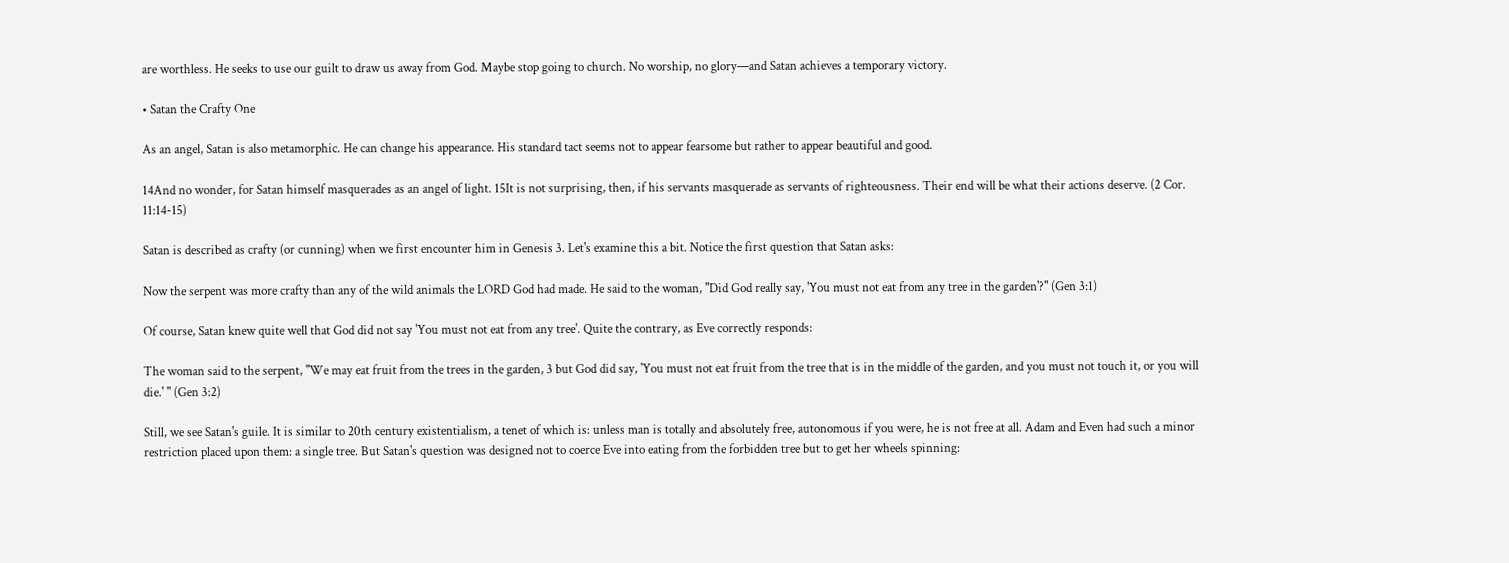are worthless. He seeks to use our guilt to draw us away from God. Maybe stop going to church. No worship, no glory—and Satan achieves a temporary victory.

• Satan the Crafty One

As an angel, Satan is also metamorphic. He can change his appearance. His standard tact seems not to appear fearsome but rather to appear beautiful and good.

14And no wonder, for Satan himself masquerades as an angel of light. 15It is not surprising, then, if his servants masquerade as servants of righteousness. Their end will be what their actions deserve. (2 Cor. 11:14-15)

Satan is described as crafty (or cunning) when we first encounter him in Genesis 3. Let's examine this a bit. Notice the first question that Satan asks:

Now the serpent was more crafty than any of the wild animals the LORD God had made. He said to the woman, "Did God really say, 'You must not eat from any tree in the garden'?" (Gen 3:1)

Of course, Satan knew quite well that God did not say 'You must not eat from any tree'. Quite the contrary, as Eve correctly responds:

The woman said to the serpent, "We may eat fruit from the trees in the garden, 3 but God did say, 'You must not eat fruit from the tree that is in the middle of the garden, and you must not touch it, or you will die.' " (Gen 3:2)

Still, we see Satan's guile. It is similar to 20th century existentialism, a tenet of which is: unless man is totally and absolutely free, autonomous if you were, he is not free at all. Adam and Even had such a minor restriction placed upon them: a single tree. But Satan's question was designed not to coerce Eve into eating from the forbidden tree but to get her wheels spinning: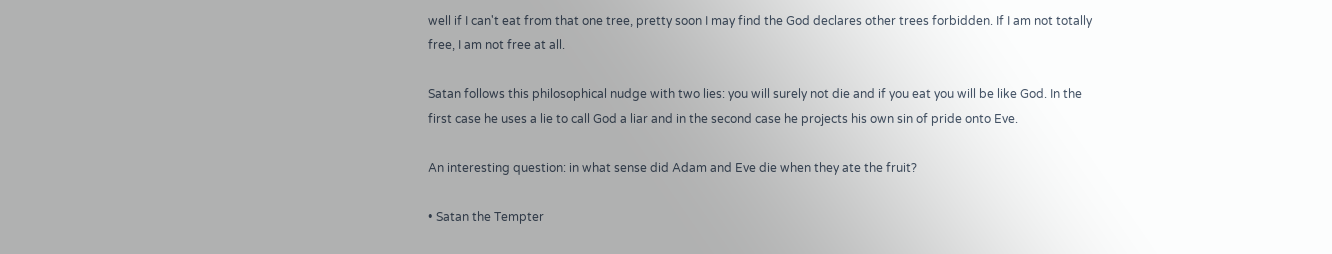well if I can't eat from that one tree, pretty soon I may find the God declares other trees forbidden. If I am not totally free, I am not free at all.

Satan follows this philosophical nudge with two lies: you will surely not die and if you eat you will be like God. In the first case he uses a lie to call God a liar and in the second case he projects his own sin of pride onto Eve.

An interesting question: in what sense did Adam and Eve die when they ate the fruit?

• Satan the Tempter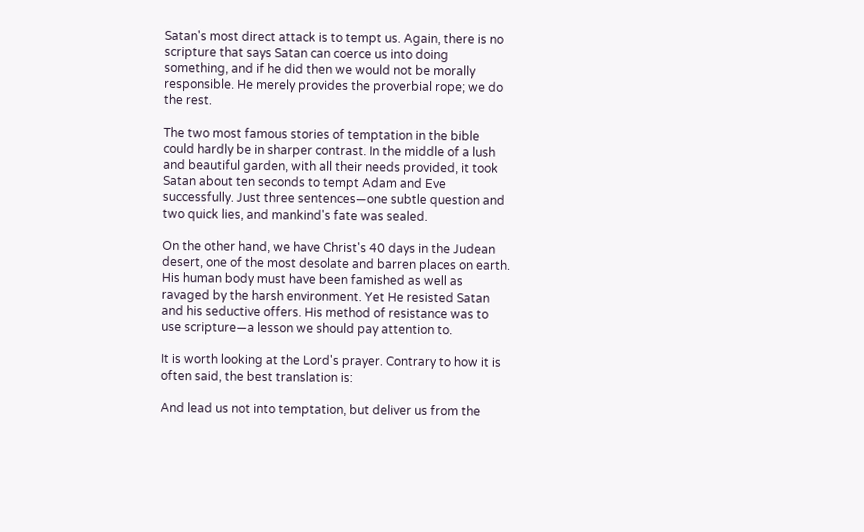Satan's most direct attack is to tempt us. Again, there is no scripture that says Satan can coerce us into doing something, and if he did then we would not be morally responsible. He merely provides the proverbial rope; we do the rest.

The two most famous stories of temptation in the bible could hardly be in sharper contrast. In the middle of a lush and beautiful garden, with all their needs provided, it took Satan about ten seconds to tempt Adam and Eve successfully. Just three sentences—one subtle question and two quick lies, and mankind's fate was sealed.

On the other hand, we have Christ's 40 days in the Judean desert, one of the most desolate and barren places on earth. His human body must have been famished as well as ravaged by the harsh environment. Yet He resisted Satan and his seductive offers. His method of resistance was to use scripture—a lesson we should pay attention to.

It is worth looking at the Lord's prayer. Contrary to how it is often said, the best translation is:

And lead us not into temptation, but deliver us from the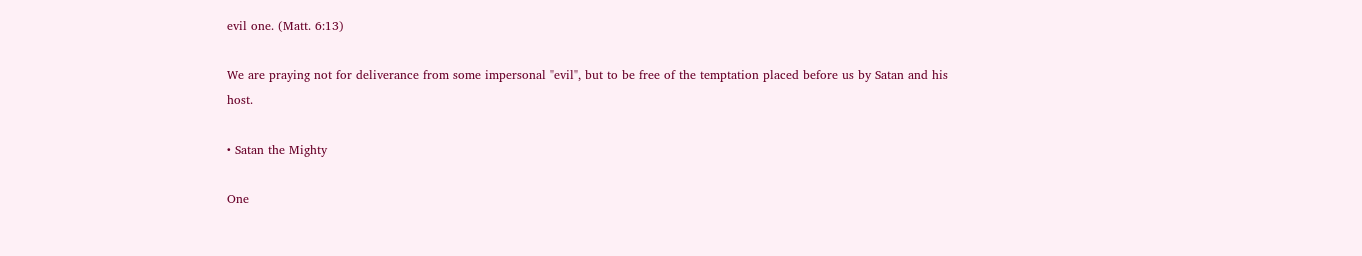evil one. (Matt. 6:13)

We are praying not for deliverance from some impersonal "evil", but to be free of the temptation placed before us by Satan and his host.

• Satan the Mighty

One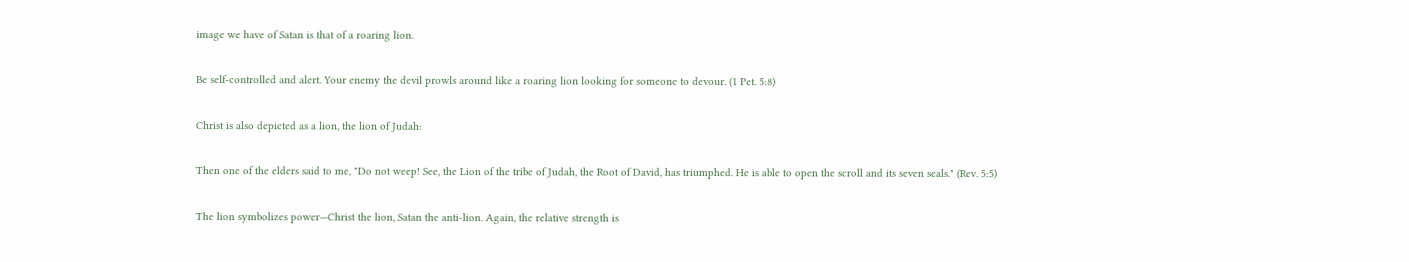image we have of Satan is that of a roaring lion.

Be self-controlled and alert. Your enemy the devil prowls around like a roaring lion looking for someone to devour. (1 Pet. 5:8)

Christ is also depicted as a lion, the lion of Judah:

Then one of the elders said to me, "Do not weep! See, the Lion of the tribe of Judah, the Root of David, has triumphed. He is able to open the scroll and its seven seals." (Rev. 5:5)

The lion symbolizes power—Christ the lion, Satan the anti-lion. Again, the relative strength is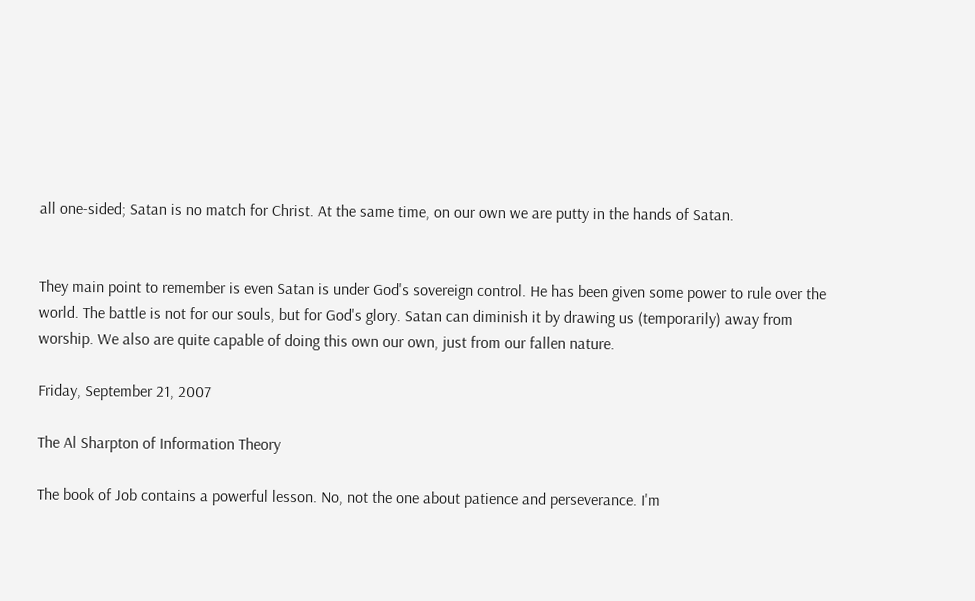all one-sided; Satan is no match for Christ. At the same time, on our own we are putty in the hands of Satan.


They main point to remember is even Satan is under God's sovereign control. He has been given some power to rule over the world. The battle is not for our souls, but for God's glory. Satan can diminish it by drawing us (temporarily) away from worship. We also are quite capable of doing this own our own, just from our fallen nature.

Friday, September 21, 2007

The Al Sharpton of Information Theory

The book of Job contains a powerful lesson. No, not the one about patience and perseverance. I'm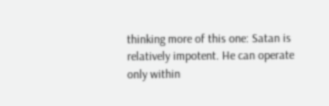thinking more of this one: Satan is relatively impotent. He can operate only within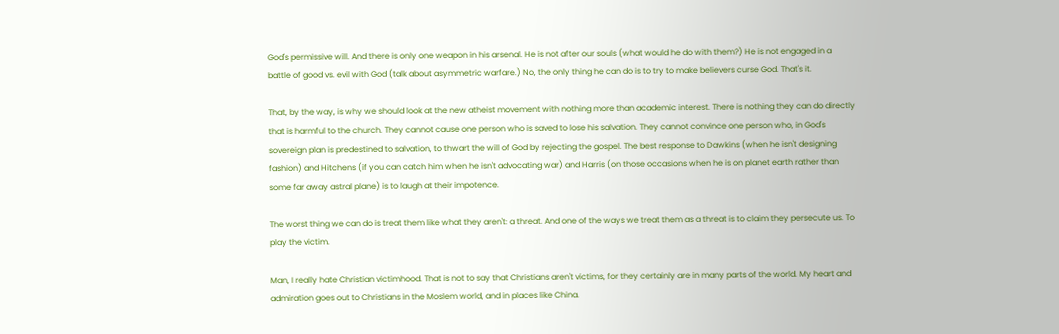God's permissive will. And there is only one weapon in his arsenal. He is not after our souls (what would he do with them?) He is not engaged in a battle of good vs. evil with God (talk about asymmetric warfare.) No, the only thing he can do is to try to make believers curse God. That's it.

That, by the way, is why we should look at the new atheist movement with nothing more than academic interest. There is nothing they can do directly that is harmful to the church. They cannot cause one person who is saved to lose his salvation. They cannot convince one person who, in God's sovereign plan is predestined to salvation, to thwart the will of God by rejecting the gospel. The best response to Dawkins (when he isn't designing fashion) and Hitchens (if you can catch him when he isn't advocating war) and Harris (on those occasions when he is on planet earth rather than some far away astral plane) is to laugh at their impotence.

The worst thing we can do is treat them like what they aren't: a threat. And one of the ways we treat them as a threat is to claim they persecute us. To play the victim.

Man, I really hate Christian victimhood. That is not to say that Christians aren't victims, for they certainly are in many parts of the world. My heart and admiration goes out to Christians in the Moslem world, and in places like China.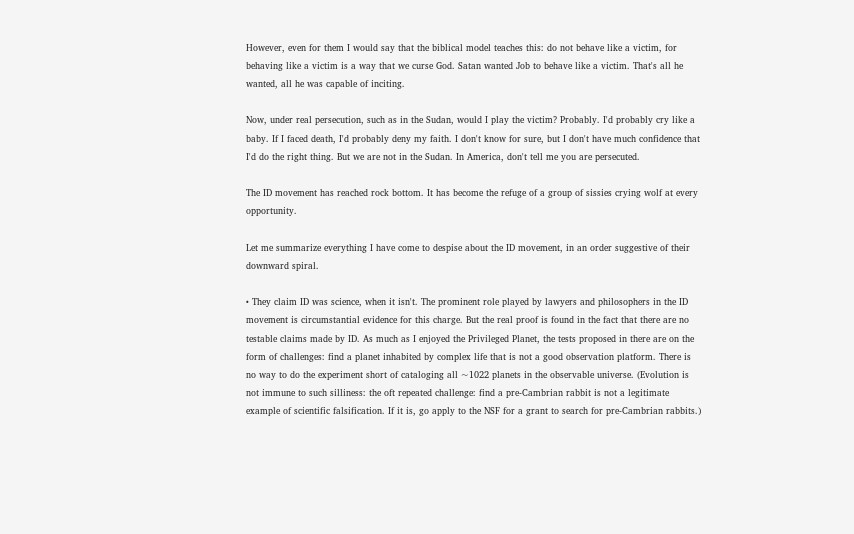However, even for them I would say that the biblical model teaches this: do not behave like a victim, for behaving like a victim is a way that we curse God. Satan wanted Job to behave like a victim. That's all he wanted, all he was capable of inciting.

Now, under real persecution, such as in the Sudan, would I play the victim? Probably. I'd probably cry like a baby. If I faced death, I'd probably deny my faith. I don't know for sure, but I don't have much confidence that I'd do the right thing. But we are not in the Sudan. In America, don't tell me you are persecuted.

The ID movement has reached rock bottom. It has become the refuge of a group of sissies crying wolf at every opportunity.

Let me summarize everything I have come to despise about the ID movement, in an order suggestive of their downward spiral.

• They claim ID was science, when it isn't. The prominent role played by lawyers and philosophers in the ID movement is circumstantial evidence for this charge. But the real proof is found in the fact that there are no testable claims made by ID. As much as I enjoyed the Privileged Planet, the tests proposed in there are on the form of challenges: find a planet inhabited by complex life that is not a good observation platform. There is no way to do the experiment short of cataloging all ~1022 planets in the observable universe. (Evolution is not immune to such silliness: the oft repeated challenge: find a pre-Cambrian rabbit is not a legitimate example of scientific falsification. If it is, go apply to the NSF for a grant to search for pre-Cambrian rabbits.)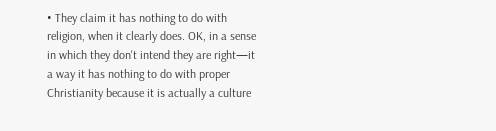• They claim it has nothing to do with religion, when it clearly does. OK, in a sense in which they don't intend they are right—it a way it has nothing to do with proper Christianity because it is actually a culture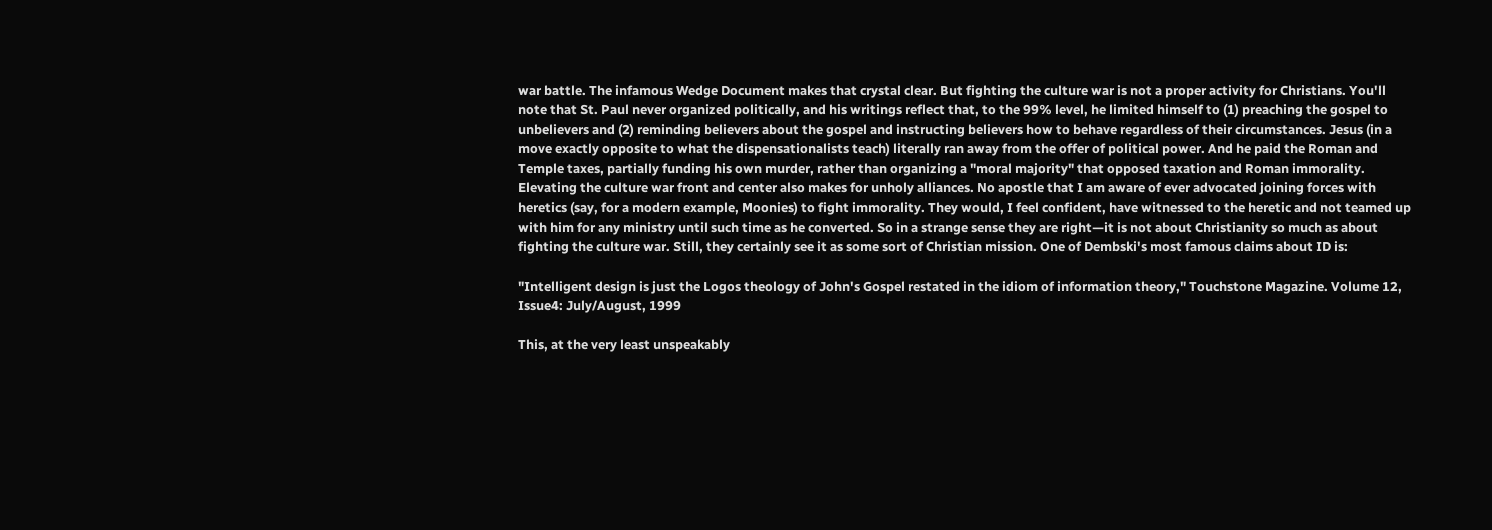war battle. The infamous Wedge Document makes that crystal clear. But fighting the culture war is not a proper activity for Christians. You'll note that St. Paul never organized politically, and his writings reflect that, to the 99% level, he limited himself to (1) preaching the gospel to unbelievers and (2) reminding believers about the gospel and instructing believers how to behave regardless of their circumstances. Jesus (in a move exactly opposite to what the dispensationalists teach) literally ran away from the offer of political power. And he paid the Roman and Temple taxes, partially funding his own murder, rather than organizing a "moral majority" that opposed taxation and Roman immorality. Elevating the culture war front and center also makes for unholy alliances. No apostle that I am aware of ever advocated joining forces with heretics (say, for a modern example, Moonies) to fight immorality. They would, I feel confident, have witnessed to the heretic and not teamed up with him for any ministry until such time as he converted. So in a strange sense they are right—it is not about Christianity so much as about fighting the culture war. Still, they certainly see it as some sort of Christian mission. One of Dembski's most famous claims about ID is:

"Intelligent design is just the Logos theology of John's Gospel restated in the idiom of information theory," Touchstone Magazine. Volume 12, Issue4: July/August, 1999

This, at the very least unspeakably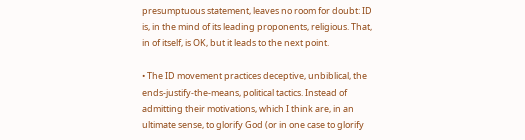presumptuous statement, leaves no room for doubt: ID is, in the mind of its leading proponents, religious. That, in of itself, is OK, but it leads to the next point.

• The ID movement practices deceptive, unbiblical, the ends-justify-the-means, political tactics. Instead of admitting their motivations, which I think are, in an ultimate sense, to glorify God (or in one case to glorify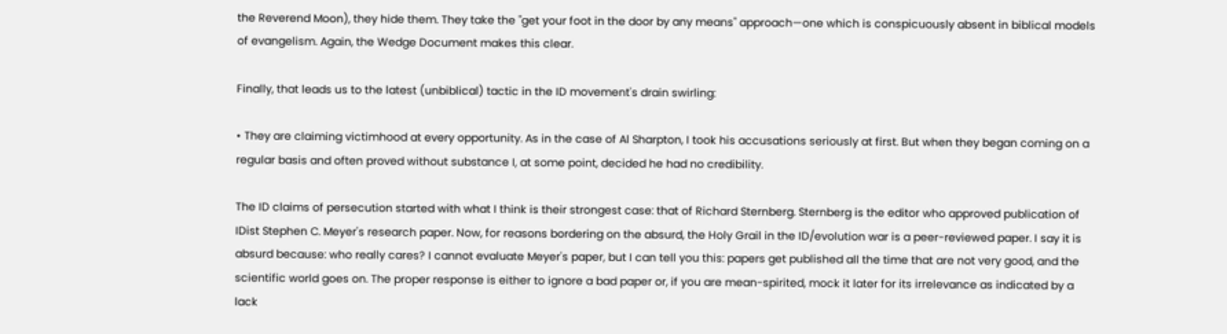the Reverend Moon), they hide them. They take the "get your foot in the door by any means" approach—one which is conspicuously absent in biblical models of evangelism. Again, the Wedge Document makes this clear.

Finally, that leads us to the latest (unbiblical) tactic in the ID movement's drain swirling:

• They are claiming victimhood at every opportunity. As in the case of Al Sharpton, I took his accusations seriously at first. But when they began coming on a regular basis and often proved without substance I, at some point, decided he had no credibility.

The ID claims of persecution started with what I think is their strongest case: that of Richard Sternberg. Sternberg is the editor who approved publication of IDist Stephen C. Meyer's research paper. Now, for reasons bordering on the absurd, the Holy Grail in the ID/evolution war is a peer-reviewed paper. I say it is absurd because: who really cares? I cannot evaluate Meyer's paper, but I can tell you this: papers get published all the time that are not very good, and the scientific world goes on. The proper response is either to ignore a bad paper or, if you are mean-spirited, mock it later for its irrelevance as indicated by a lack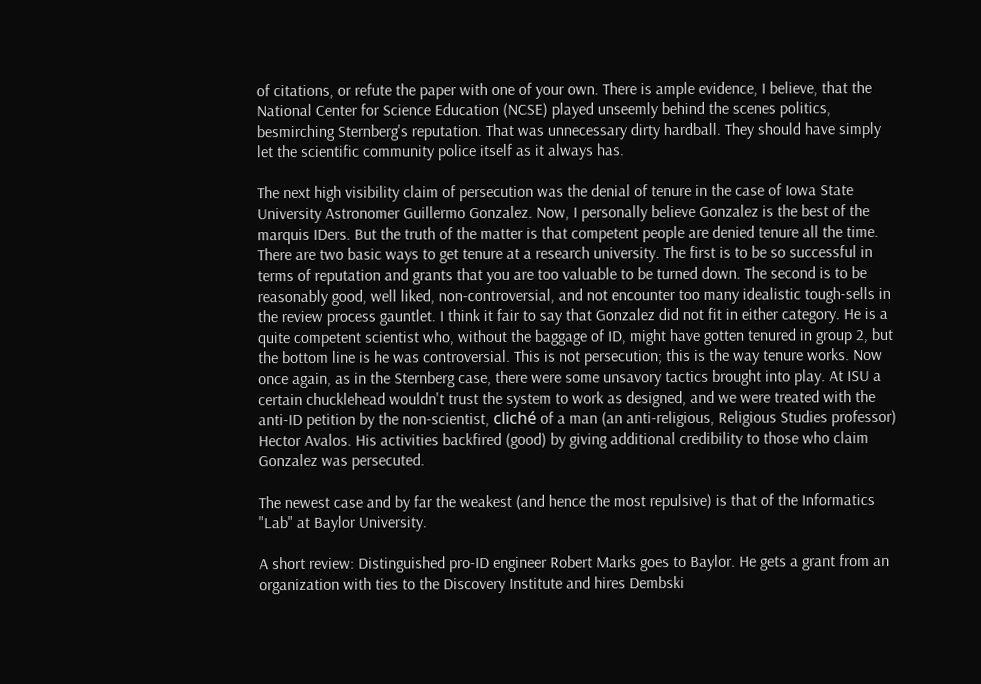of citations, or refute the paper with one of your own. There is ample evidence, I believe, that the National Center for Science Education (NCSE) played unseemly behind the scenes politics, besmirching Sternberg's reputation. That was unnecessary dirty hardball. They should have simply let the scientific community police itself as it always has.

The next high visibility claim of persecution was the denial of tenure in the case of Iowa State University Astronomer Guillermo Gonzalez. Now, I personally believe Gonzalez is the best of the marquis IDers. But the truth of the matter is that competent people are denied tenure all the time. There are two basic ways to get tenure at a research university. The first is to be so successful in terms of reputation and grants that you are too valuable to be turned down. The second is to be reasonably good, well liked, non-controversial, and not encounter too many idealistic tough-sells in the review process gauntlet. I think it fair to say that Gonzalez did not fit in either category. He is a quite competent scientist who, without the baggage of ID, might have gotten tenured in group 2, but the bottom line is he was controversial. This is not persecution; this is the way tenure works. Now once again, as in the Sternberg case, there were some unsavory tactics brought into play. At ISU a certain chucklehead wouldn't trust the system to work as designed, and we were treated with the anti-ID petition by the non-scientist, cliché of a man (an anti-religious, Religious Studies professor) Hector Avalos. His activities backfired (good) by giving additional credibility to those who claim Gonzalez was persecuted.

The newest case and by far the weakest (and hence the most repulsive) is that of the Informatics "Lab" at Baylor University.

A short review: Distinguished pro-ID engineer Robert Marks goes to Baylor. He gets a grant from an organization with ties to the Discovery Institute and hires Dembski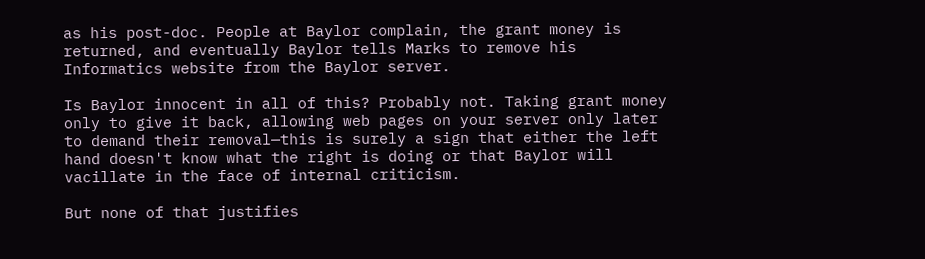as his post-doc. People at Baylor complain, the grant money is returned, and eventually Baylor tells Marks to remove his Informatics website from the Baylor server.

Is Baylor innocent in all of this? Probably not. Taking grant money only to give it back, allowing web pages on your server only later to demand their removal—this is surely a sign that either the left hand doesn't know what the right is doing or that Baylor will vacillate in the face of internal criticism.

But none of that justifies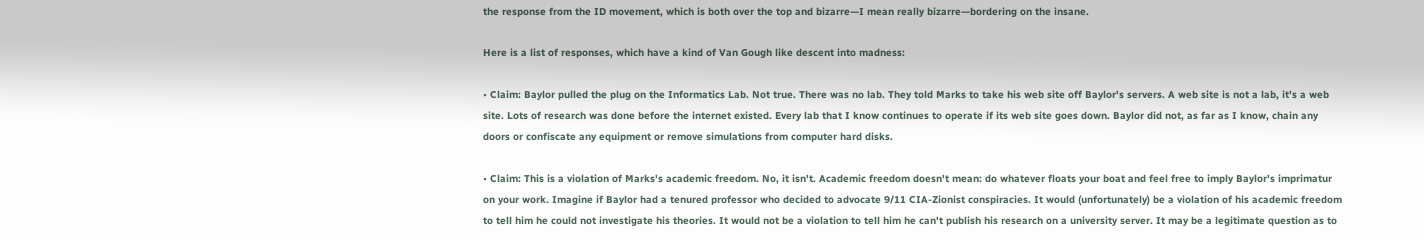the response from the ID movement, which is both over the top and bizarre—I mean really bizarre—bordering on the insane.

Here is a list of responses, which have a kind of Van Gough like descent into madness:

• Claim: Baylor pulled the plug on the Informatics Lab. Not true. There was no lab. They told Marks to take his web site off Baylor's servers. A web site is not a lab, it's a web site. Lots of research was done before the internet existed. Every lab that I know continues to operate if its web site goes down. Baylor did not, as far as I know, chain any doors or confiscate any equipment or remove simulations from computer hard disks.

• Claim: This is a violation of Marks's academic freedom. No, it isn't. Academic freedom doesn't mean: do whatever floats your boat and feel free to imply Baylor's imprimatur on your work. Imagine if Baylor had a tenured professor who decided to advocate 9/11 CIA-Zionist conspiracies. It would (unfortunately) be a violation of his academic freedom to tell him he could not investigate his theories. It would not be a violation to tell him he can't publish his research on a university server. It may be a legitimate question as to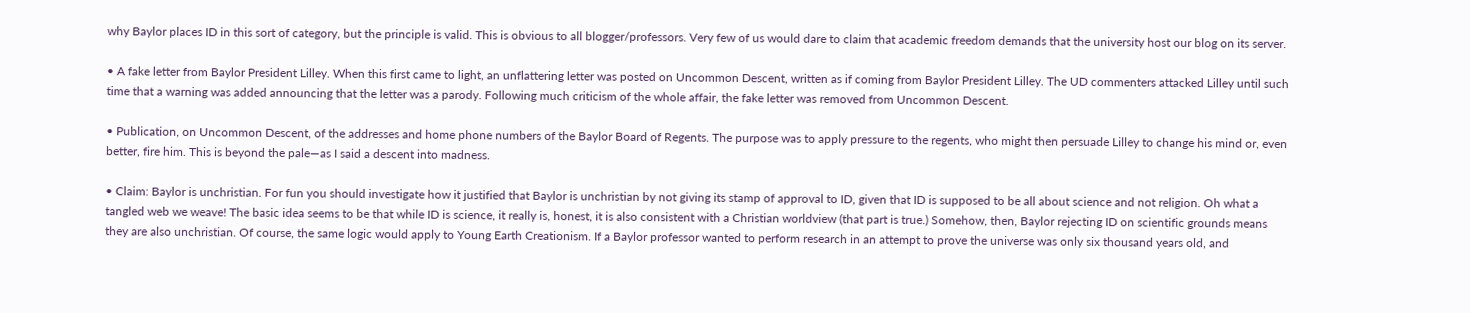why Baylor places ID in this sort of category, but the principle is valid. This is obvious to all blogger/professors. Very few of us would dare to claim that academic freedom demands that the university host our blog on its server.

• A fake letter from Baylor President Lilley. When this first came to light, an unflattering letter was posted on Uncommon Descent, written as if coming from Baylor President Lilley. The UD commenters attacked Lilley until such time that a warning was added announcing that the letter was a parody. Following much criticism of the whole affair, the fake letter was removed from Uncommon Descent.

• Publication, on Uncommon Descent, of the addresses and home phone numbers of the Baylor Board of Regents. The purpose was to apply pressure to the regents, who might then persuade Lilley to change his mind or, even better, fire him. This is beyond the pale—as I said a descent into madness.

• Claim: Baylor is unchristian. For fun you should investigate how it justified that Baylor is unchristian by not giving its stamp of approval to ID, given that ID is supposed to be all about science and not religion. Oh what a tangled web we weave! The basic idea seems to be that while ID is science, it really is, honest, it is also consistent with a Christian worldview (that part is true.) Somehow, then, Baylor rejecting ID on scientific grounds means they are also unchristian. Of course, the same logic would apply to Young Earth Creationism. If a Baylor professor wanted to perform research in an attempt to prove the universe was only six thousand years old, and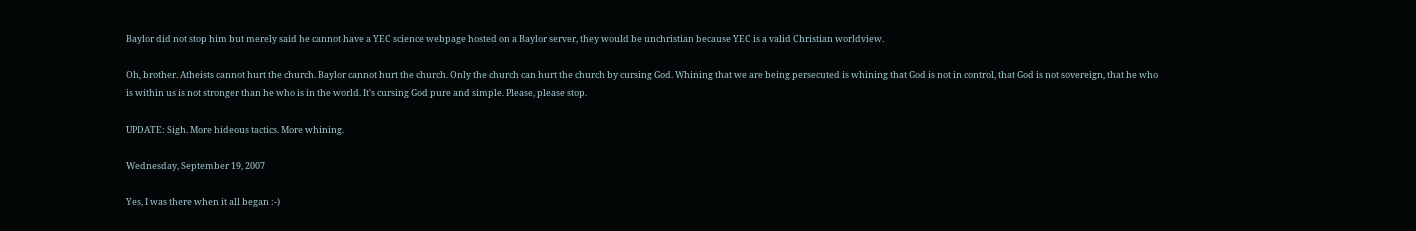Baylor did not stop him but merely said he cannot have a YEC science webpage hosted on a Baylor server, they would be unchristian because YEC is a valid Christian worldview.

Oh, brother. Atheists cannot hurt the church. Baylor cannot hurt the church. Only the church can hurt the church by cursing God. Whining that we are being persecuted is whining that God is not in control, that God is not sovereign, that he who is within us is not stronger than he who is in the world. It's cursing God pure and simple. Please, please stop.

UPDATE: Sigh. More hideous tactics. More whining.

Wednesday, September 19, 2007

Yes, I was there when it all began :-)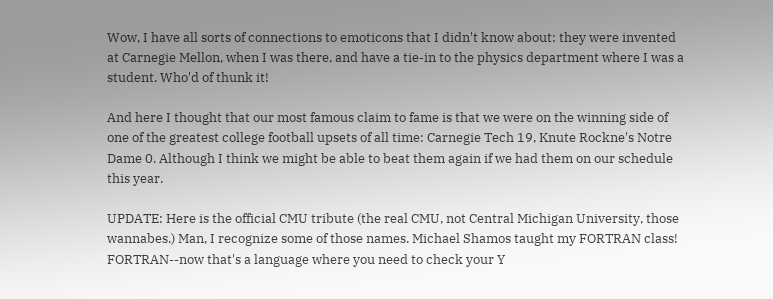Wow, I have all sorts of connections to emoticons that I didn't know about: they were invented at Carnegie Mellon, when I was there, and have a tie-in to the physics department where I was a student. Who'd of thunk it!

And here I thought that our most famous claim to fame is that we were on the winning side of one of the greatest college football upsets of all time: Carnegie Tech 19, Knute Rockne's Notre Dame 0. Although I think we might be able to beat them again if we had them on our schedule this year.

UPDATE: Here is the official CMU tribute (the real CMU, not Central Michigan University, those wannabes.) Man, I recognize some of those names. Michael Shamos taught my FORTRAN class! FORTRAN--now that's a language where you need to check your Y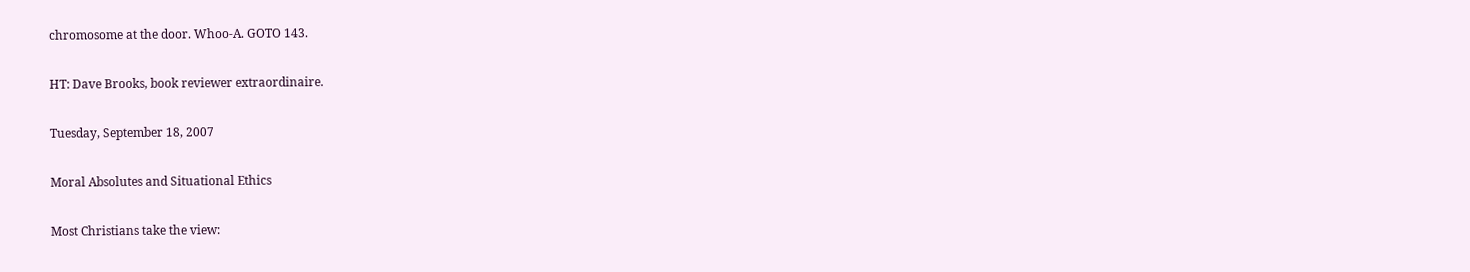chromosome at the door. Whoo-A. GOTO 143.

HT: Dave Brooks, book reviewer extraordinaire.

Tuesday, September 18, 2007

Moral Absolutes and Situational Ethics

Most Christians take the view: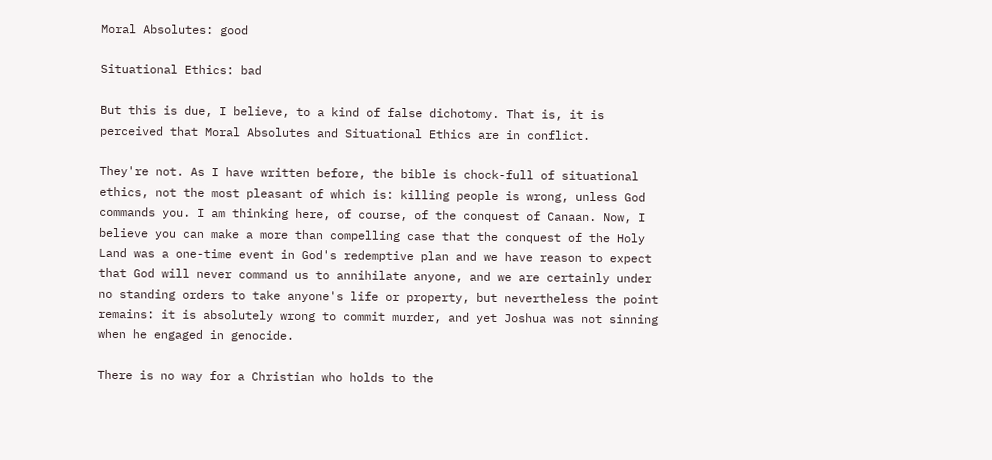Moral Absolutes: good

Situational Ethics: bad

But this is due, I believe, to a kind of false dichotomy. That is, it is perceived that Moral Absolutes and Situational Ethics are in conflict.

They're not. As I have written before, the bible is chock-full of situational ethics, not the most pleasant of which is: killing people is wrong, unless God commands you. I am thinking here, of course, of the conquest of Canaan. Now, I believe you can make a more than compelling case that the conquest of the Holy Land was a one-time event in God's redemptive plan and we have reason to expect that God will never command us to annihilate anyone, and we are certainly under no standing orders to take anyone's life or property, but nevertheless the point remains: it is absolutely wrong to commit murder, and yet Joshua was not sinning when he engaged in genocide.

There is no way for a Christian who holds to the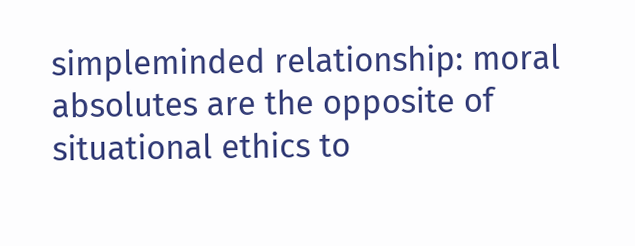simpleminded relationship: moral absolutes are the opposite of situational ethics to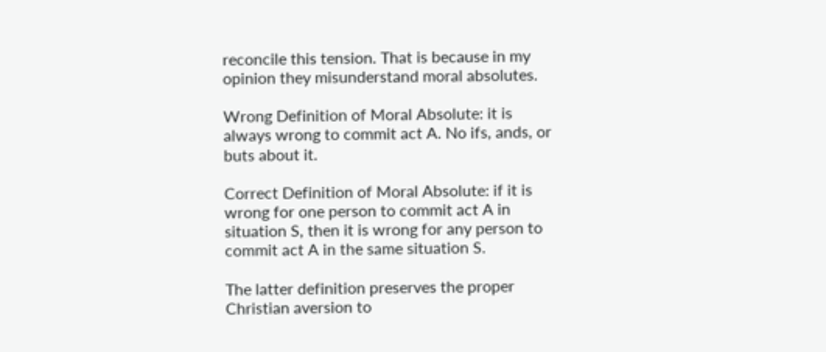reconcile this tension. That is because in my opinion they misunderstand moral absolutes.

Wrong Definition of Moral Absolute: it is always wrong to commit act A. No ifs, ands, or buts about it.

Correct Definition of Moral Absolute: if it is wrong for one person to commit act A in situation S, then it is wrong for any person to commit act A in the same situation S.

The latter definition preserves the proper Christian aversion to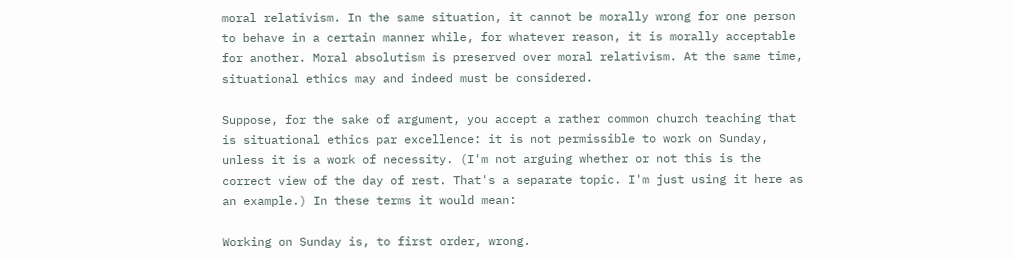moral relativism. In the same situation, it cannot be morally wrong for one person to behave in a certain manner while, for whatever reason, it is morally acceptable for another. Moral absolutism is preserved over moral relativism. At the same time, situational ethics may and indeed must be considered.

Suppose, for the sake of argument, you accept a rather common church teaching that is situational ethics par excellence: it is not permissible to work on Sunday, unless it is a work of necessity. (I'm not arguing whether or not this is the correct view of the day of rest. That's a separate topic. I'm just using it here as an example.) In these terms it would mean:

Working on Sunday is, to first order, wrong.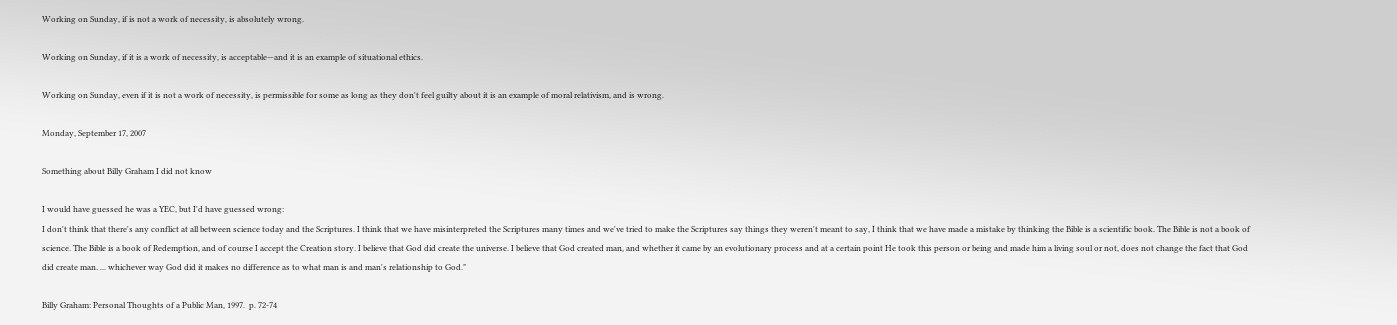Working on Sunday, if is not a work of necessity, is absolutely wrong.

Working on Sunday, if it is a work of necessity, is acceptable—and it is an example of situational ethics.

Working on Sunday, even if it is not a work of necessity, is permissible for some as long as they don't feel guilty about it is an example of moral relativism, and is wrong.

Monday, September 17, 2007

Something about Billy Graham I did not know

I would have guessed he was a YEC, but I'd have guessed wrong:
I don't think that there's any conflict at all between science today and the Scriptures. I think that we have misinterpreted the Scriptures many times and we've tried to make the Scriptures say things they weren't meant to say, I think that we have made a mistake by thinking the Bible is a scientific book. The Bible is not a book of science. The Bible is a book of Redemption, and of course I accept the Creation story. I believe that God did create the universe. I believe that God created man, and whether it came by an evolutionary process and at a certain point He took this person or being and made him a living soul or not, does not change the fact that God did create man. ... whichever way God did it makes no difference as to what man is and man's relationship to God."

Billy Graham: Personal Thoughts of a Public Man, 1997.  p. 72-74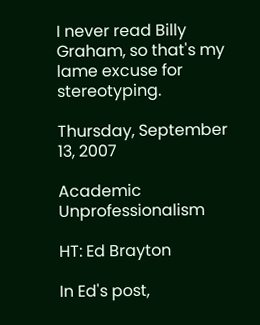I never read Billy Graham, so that's my lame excuse for stereotyping.

Thursday, September 13, 2007

Academic Unprofessionalism

HT: Ed Brayton

In Ed's post,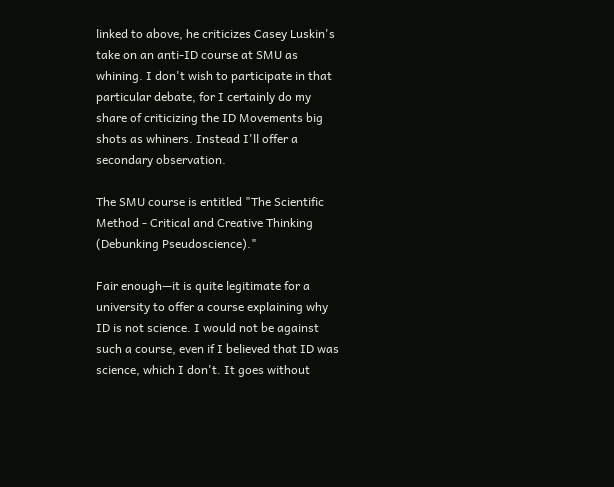linked to above, he criticizes Casey Luskin's take on an anti-ID course at SMU as whining. I don't wish to participate in that particular debate, for I certainly do my share of criticizing the ID Movements big shots as whiners. Instead I'll offer a secondary observation.

The SMU course is entitled "The Scientific Method - Critical and Creative Thinking (Debunking Pseudoscience)."

Fair enough—it is quite legitimate for a university to offer a course explaining why ID is not science. I would not be against such a course, even if I believed that ID was science, which I don't. It goes without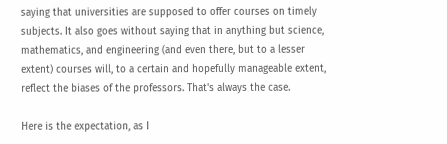saying that universities are supposed to offer courses on timely subjects. It also goes without saying that in anything but science, mathematics, and engineering (and even there, but to a lesser extent) courses will, to a certain and hopefully manageable extent, reflect the biases of the professors. That's always the case.

Here is the expectation, as I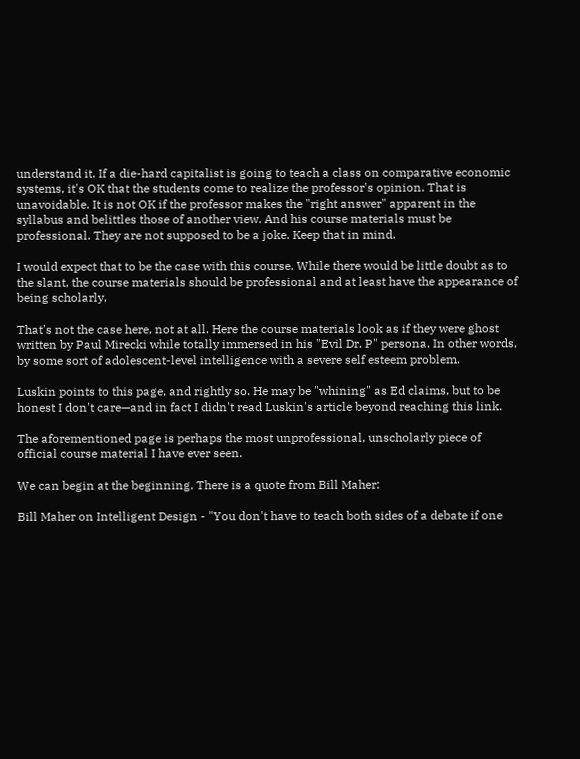understand it. If a die-hard capitalist is going to teach a class on comparative economic systems, it's OK that the students come to realize the professor's opinion. That is unavoidable. It is not OK if the professor makes the "right answer" apparent in the syllabus and belittles those of another view. And his course materials must be professional. They are not supposed to be a joke. Keep that in mind.

I would expect that to be the case with this course. While there would be little doubt as to the slant, the course materials should be professional and at least have the appearance of being scholarly.

That's not the case here, not at all. Here the course materials look as if they were ghost written by Paul Mirecki while totally immersed in his "Evil Dr. P" persona. In other words, by some sort of adolescent-level intelligence with a severe self esteem problem.

Luskin points to this page, and rightly so. He may be "whining" as Ed claims, but to be honest I don't care—and in fact I didn't read Luskin's article beyond reaching this link.

The aforementioned page is perhaps the most unprofessional, unscholarly piece of official course material I have ever seen.

We can begin at the beginning. There is a quote from Bill Maher:

Bill Maher on Intelligent Design - "You don't have to teach both sides of a debate if one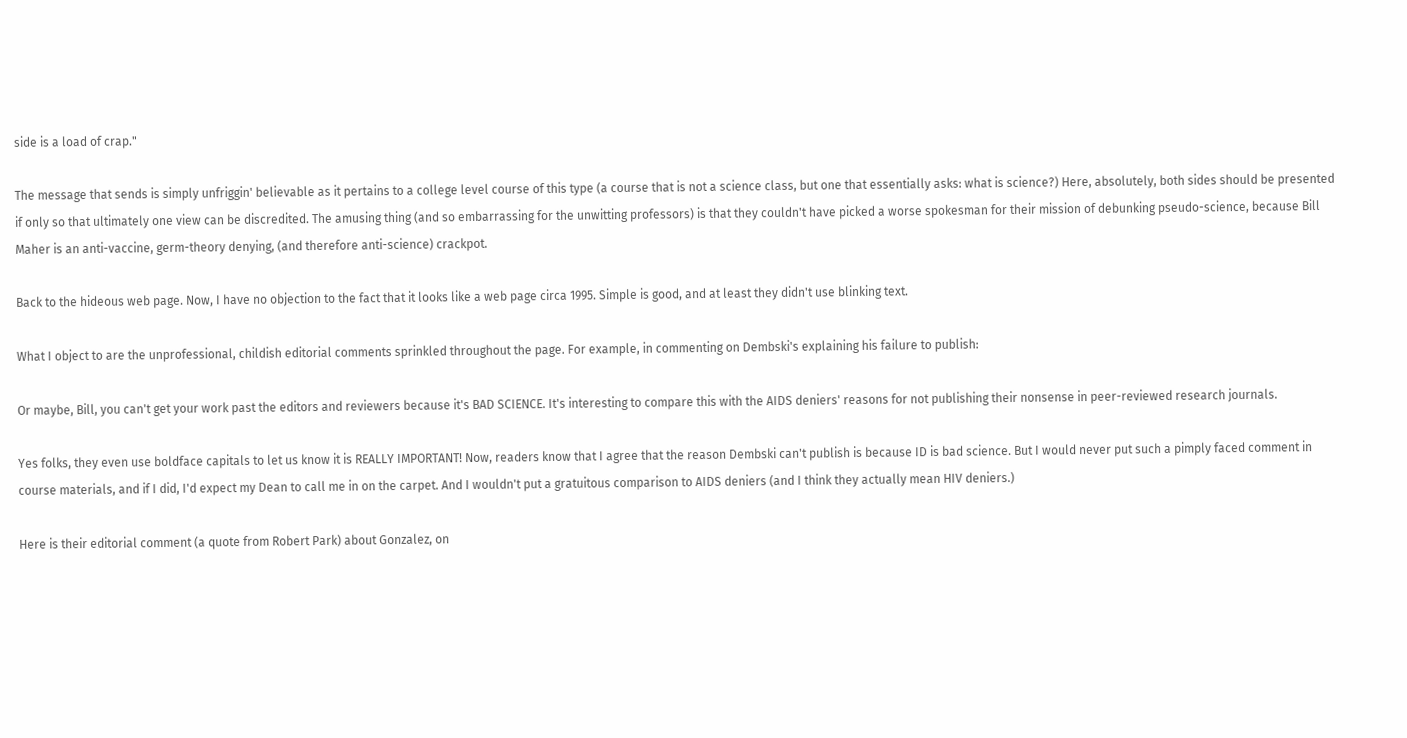side is a load of crap."

The message that sends is simply unfriggin' believable as it pertains to a college level course of this type (a course that is not a science class, but one that essentially asks: what is science?) Here, absolutely, both sides should be presented if only so that ultimately one view can be discredited. The amusing thing (and so embarrassing for the unwitting professors) is that they couldn't have picked a worse spokesman for their mission of debunking pseudo-science, because Bill Maher is an anti-vaccine, germ-theory denying, (and therefore anti-science) crackpot.

Back to the hideous web page. Now, I have no objection to the fact that it looks like a web page circa 1995. Simple is good, and at least they didn't use blinking text.

What I object to are the unprofessional, childish editorial comments sprinkled throughout the page. For example, in commenting on Dembski's explaining his failure to publish:

Or maybe, Bill, you can't get your work past the editors and reviewers because it's BAD SCIENCE. It's interesting to compare this with the AIDS deniers' reasons for not publishing their nonsense in peer-reviewed research journals.

Yes folks, they even use boldface capitals to let us know it is REALLY IMPORTANT! Now, readers know that I agree that the reason Dembski can't publish is because ID is bad science. But I would never put such a pimply faced comment in course materials, and if I did, I'd expect my Dean to call me in on the carpet. And I wouldn't put a gratuitous comparison to AIDS deniers (and I think they actually mean HIV deniers.)

Here is their editorial comment (a quote from Robert Park) about Gonzalez, on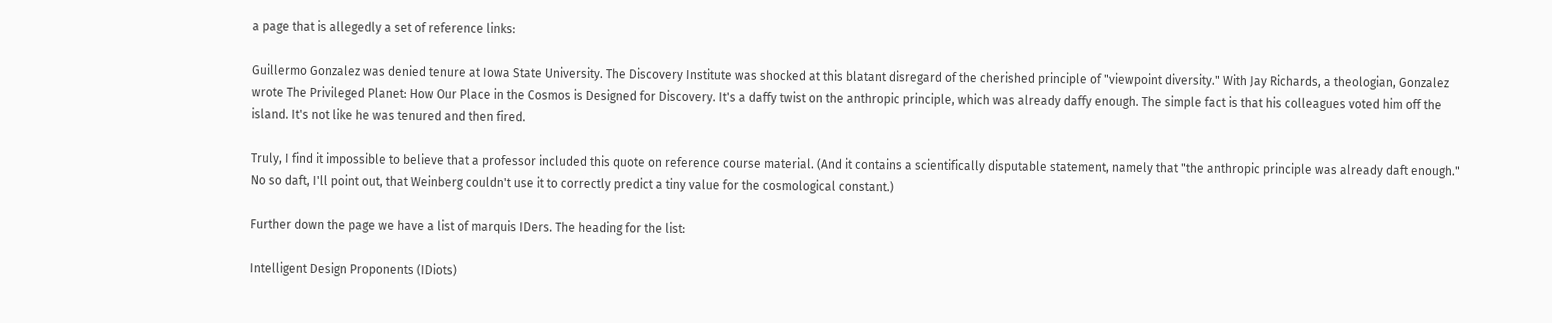a page that is allegedly a set of reference links:

Guillermo Gonzalez was denied tenure at Iowa State University. The Discovery Institute was shocked at this blatant disregard of the cherished principle of "viewpoint diversity." With Jay Richards, a theologian, Gonzalez wrote The Privileged Planet: How Our Place in the Cosmos is Designed for Discovery. It's a daffy twist on the anthropic principle, which was already daffy enough. The simple fact is that his colleagues voted him off the island. It's not like he was tenured and then fired.

Truly, I find it impossible to believe that a professor included this quote on reference course material. (And it contains a scientifically disputable statement, namely that "the anthropic principle was already daft enough." No so daft, I'll point out, that Weinberg couldn't use it to correctly predict a tiny value for the cosmological constant.)

Further down the page we have a list of marquis IDers. The heading for the list:

Intelligent Design Proponents (IDiots)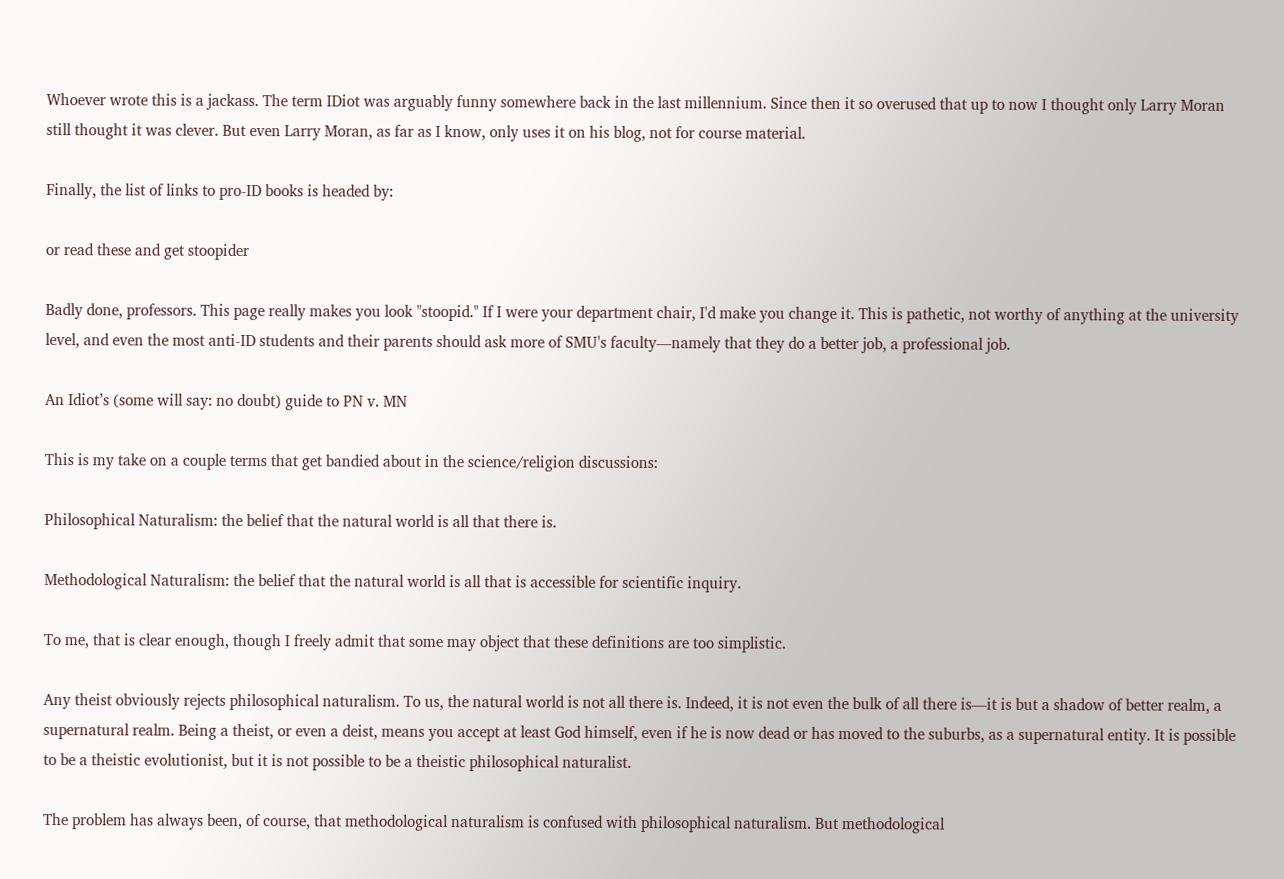Whoever wrote this is a jackass. The term IDiot was arguably funny somewhere back in the last millennium. Since then it so overused that up to now I thought only Larry Moran still thought it was clever. But even Larry Moran, as far as I know, only uses it on his blog, not for course material.

Finally, the list of links to pro-ID books is headed by:

or read these and get stoopider

Badly done, professors. This page really makes you look "stoopid." If I were your department chair, I'd make you change it. This is pathetic, not worthy of anything at the university level, and even the most anti-ID students and their parents should ask more of SMU's faculty—namely that they do a better job, a professional job.

An Idiot’s (some will say: no doubt) guide to PN v. MN

This is my take on a couple terms that get bandied about in the science/religion discussions:

Philosophical Naturalism: the belief that the natural world is all that there is.

Methodological Naturalism: the belief that the natural world is all that is accessible for scientific inquiry.

To me, that is clear enough, though I freely admit that some may object that these definitions are too simplistic.

Any theist obviously rejects philosophical naturalism. To us, the natural world is not all there is. Indeed, it is not even the bulk of all there is—it is but a shadow of better realm, a supernatural realm. Being a theist, or even a deist, means you accept at least God himself, even if he is now dead or has moved to the suburbs, as a supernatural entity. It is possible to be a theistic evolutionist, but it is not possible to be a theistic philosophical naturalist.

The problem has always been, of course, that methodological naturalism is confused with philosophical naturalism. But methodological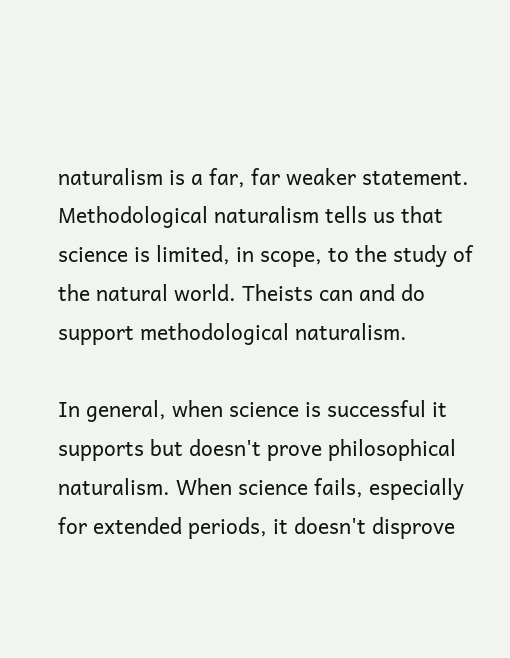naturalism is a far, far weaker statement. Methodological naturalism tells us that science is limited, in scope, to the study of the natural world. Theists can and do support methodological naturalism.

In general, when science is successful it supports but doesn't prove philosophical naturalism. When science fails, especially for extended periods, it doesn't disprove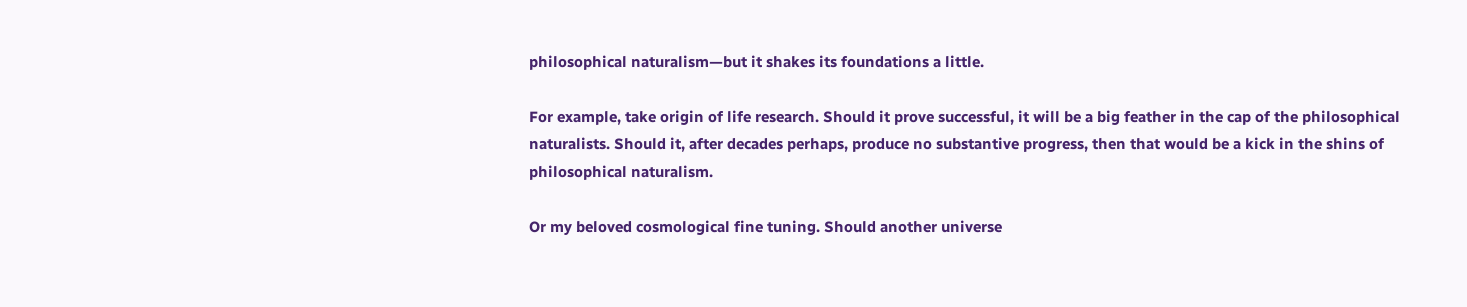philosophical naturalism—but it shakes its foundations a little.

For example, take origin of life research. Should it prove successful, it will be a big feather in the cap of the philosophical naturalists. Should it, after decades perhaps, produce no substantive progress, then that would be a kick in the shins of philosophical naturalism.

Or my beloved cosmological fine tuning. Should another universe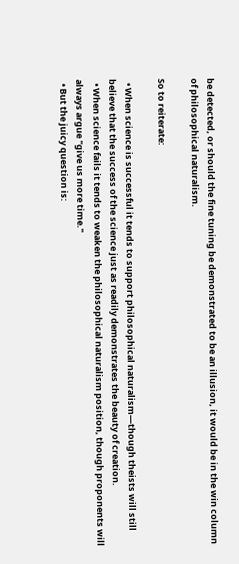be detected, or should the fine tuning be demonstrated to be an illusion, it would be in the win column of philosophical naturalism.

So to reiterate:

  • When science is successful it tends to support philosophical naturalism—though theists will still believe that the success of the science just as readily demonstrates the beauty of creation.
  • When science fails it tends to weaken the philosophical naturalism position, though proponents will always argue "give us more time."
  • But the juicy question is: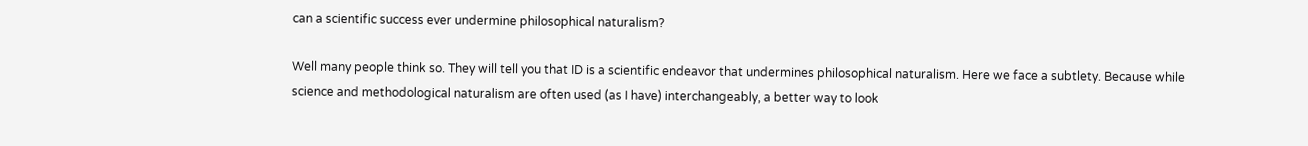can a scientific success ever undermine philosophical naturalism?

Well many people think so. They will tell you that ID is a scientific endeavor that undermines philosophical naturalism. Here we face a subtlety. Because while science and methodological naturalism are often used (as I have) interchangeably, a better way to look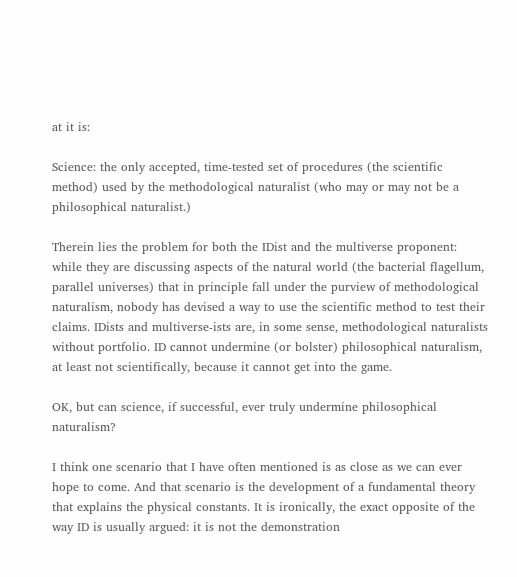at it is:

Science: the only accepted, time-tested set of procedures (the scientific method) used by the methodological naturalist (who may or may not be a philosophical naturalist.)

Therein lies the problem for both the IDist and the multiverse proponent: while they are discussing aspects of the natural world (the bacterial flagellum, parallel universes) that in principle fall under the purview of methodological naturalism, nobody has devised a way to use the scientific method to test their claims. IDists and multiverse-ists are, in some sense, methodological naturalists without portfolio. ID cannot undermine (or bolster) philosophical naturalism, at least not scientifically, because it cannot get into the game.

OK, but can science, if successful, ever truly undermine philosophical naturalism?

I think one scenario that I have often mentioned is as close as we can ever hope to come. And that scenario is the development of a fundamental theory that explains the physical constants. It is ironically, the exact opposite of the way ID is usually argued: it is not the demonstration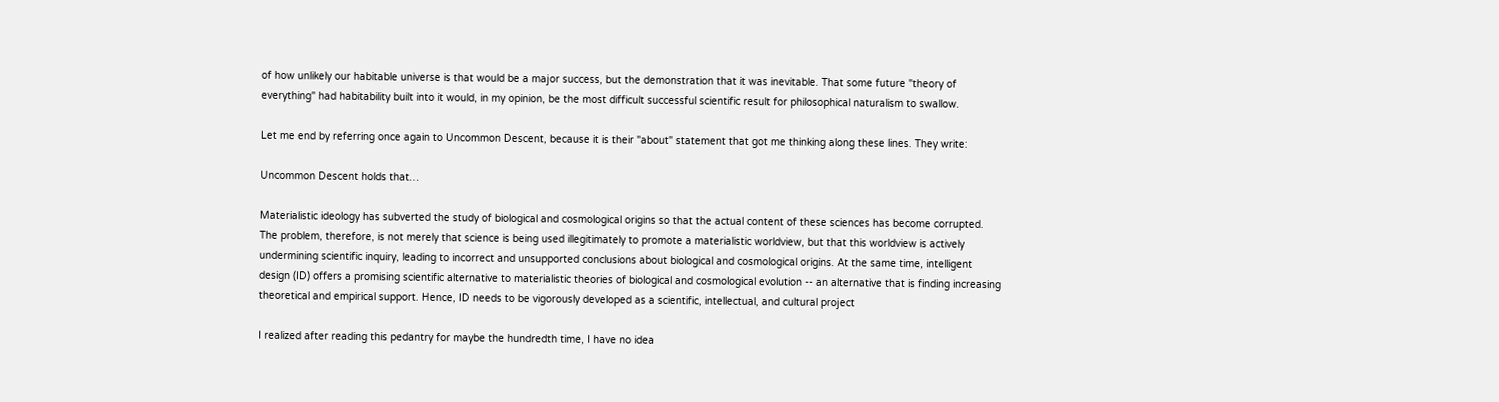of how unlikely our habitable universe is that would be a major success, but the demonstration that it was inevitable. That some future "theory of everything" had habitability built into it would, in my opinion, be the most difficult successful scientific result for philosophical naturalism to swallow.

Let me end by referring once again to Uncommon Descent, because it is their "about" statement that got me thinking along these lines. They write:

Uncommon Descent holds that…

Materialistic ideology has subverted the study of biological and cosmological origins so that the actual content of these sciences has become corrupted. The problem, therefore, is not merely that science is being used illegitimately to promote a materialistic worldview, but that this worldview is actively undermining scientific inquiry, leading to incorrect and unsupported conclusions about biological and cosmological origins. At the same time, intelligent design (ID) offers a promising scientific alternative to materialistic theories of biological and cosmological evolution -- an alternative that is finding increasing theoretical and empirical support. Hence, ID needs to be vigorously developed as a scientific, intellectual, and cultural project

I realized after reading this pedantry for maybe the hundredth time, I have no idea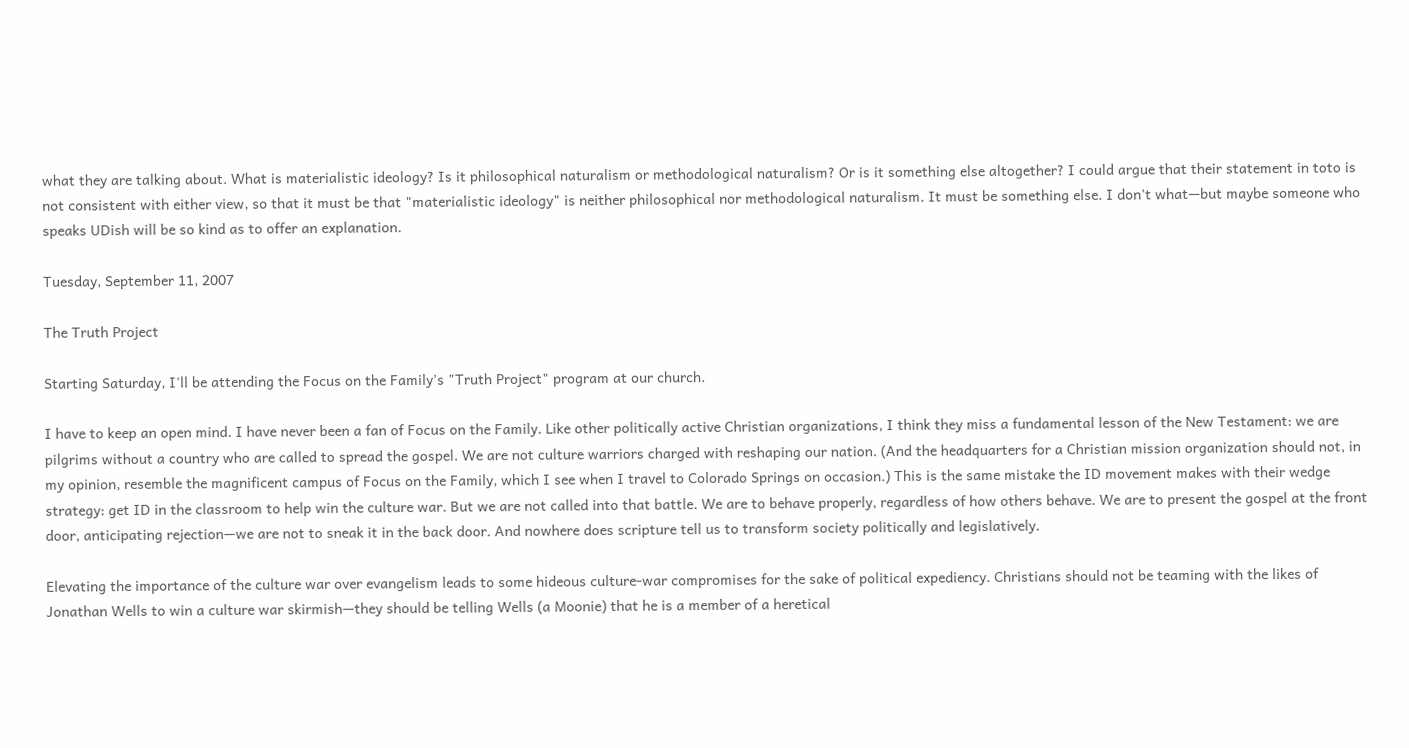what they are talking about. What is materialistic ideology? Is it philosophical naturalism or methodological naturalism? Or is it something else altogether? I could argue that their statement in toto is not consistent with either view, so that it must be that "materialistic ideology" is neither philosophical nor methodological naturalism. It must be something else. I don't what—but maybe someone who speaks UDish will be so kind as to offer an explanation.

Tuesday, September 11, 2007

The Truth Project

Starting Saturday, I'll be attending the Focus on the Family's "Truth Project" program at our church.

I have to keep an open mind. I have never been a fan of Focus on the Family. Like other politically active Christian organizations, I think they miss a fundamental lesson of the New Testament: we are pilgrims without a country who are called to spread the gospel. We are not culture warriors charged with reshaping our nation. (And the headquarters for a Christian mission organization should not, in my opinion, resemble the magnificent campus of Focus on the Family, which I see when I travel to Colorado Springs on occasion.) This is the same mistake the ID movement makes with their wedge strategy: get ID in the classroom to help win the culture war. But we are not called into that battle. We are to behave properly, regardless of how others behave. We are to present the gospel at the front door, anticipating rejection—we are not to sneak it in the back door. And nowhere does scripture tell us to transform society politically and legislatively.

Elevating the importance of the culture war over evangelism leads to some hideous culture-war compromises for the sake of political expediency. Christians should not be teaming with the likes of Jonathan Wells to win a culture war skirmish—they should be telling Wells (a Moonie) that he is a member of a heretical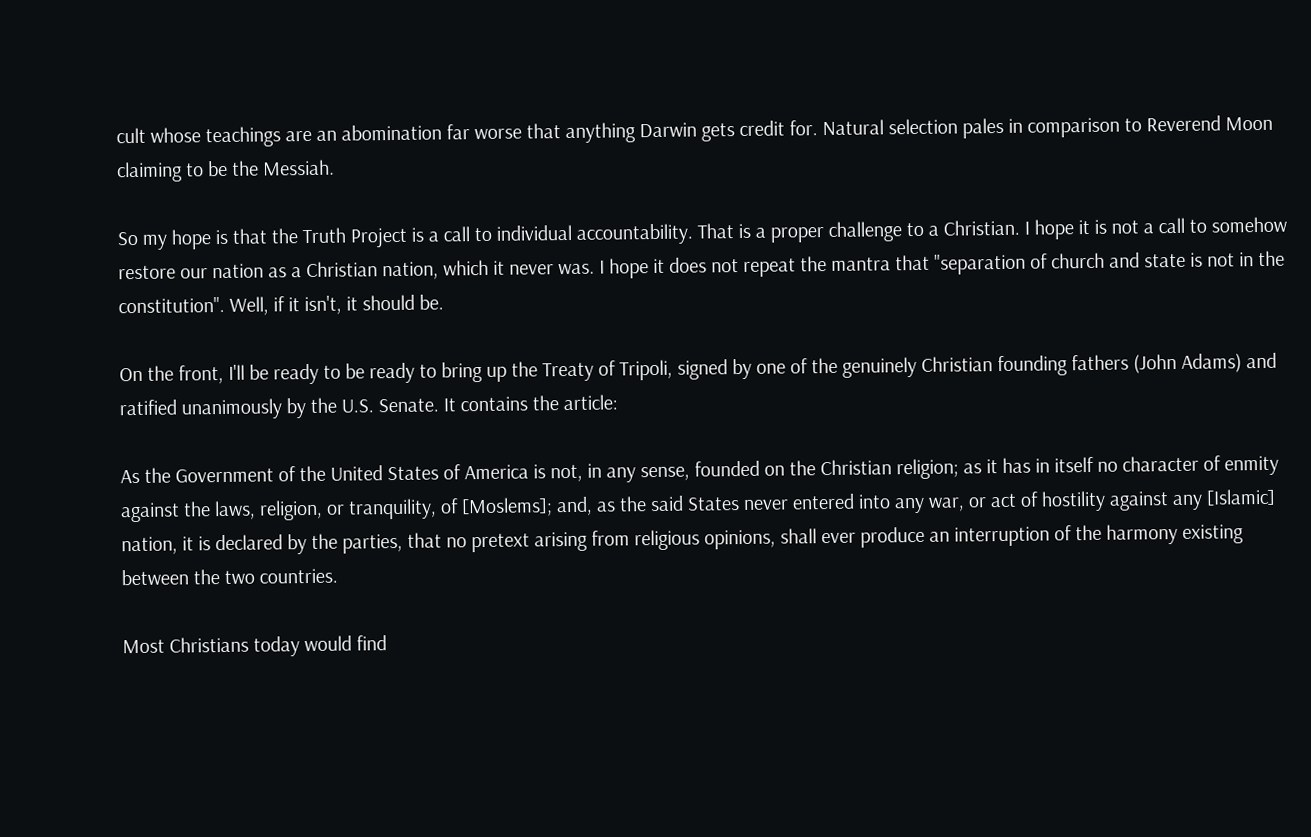cult whose teachings are an abomination far worse that anything Darwin gets credit for. Natural selection pales in comparison to Reverend Moon claiming to be the Messiah.

So my hope is that the Truth Project is a call to individual accountability. That is a proper challenge to a Christian. I hope it is not a call to somehow restore our nation as a Christian nation, which it never was. I hope it does not repeat the mantra that "separation of church and state is not in the constitution". Well, if it isn't, it should be.

On the front, I'll be ready to be ready to bring up the Treaty of Tripoli, signed by one of the genuinely Christian founding fathers (John Adams) and ratified unanimously by the U.S. Senate. It contains the article:

As the Government of the United States of America is not, in any sense, founded on the Christian religion; as it has in itself no character of enmity against the laws, religion, or tranquility, of [Moslems]; and, as the said States never entered into any war, or act of hostility against any [Islamic] nation, it is declared by the parties, that no pretext arising from religious opinions, shall ever produce an interruption of the harmony existing between the two countries.

Most Christians today would find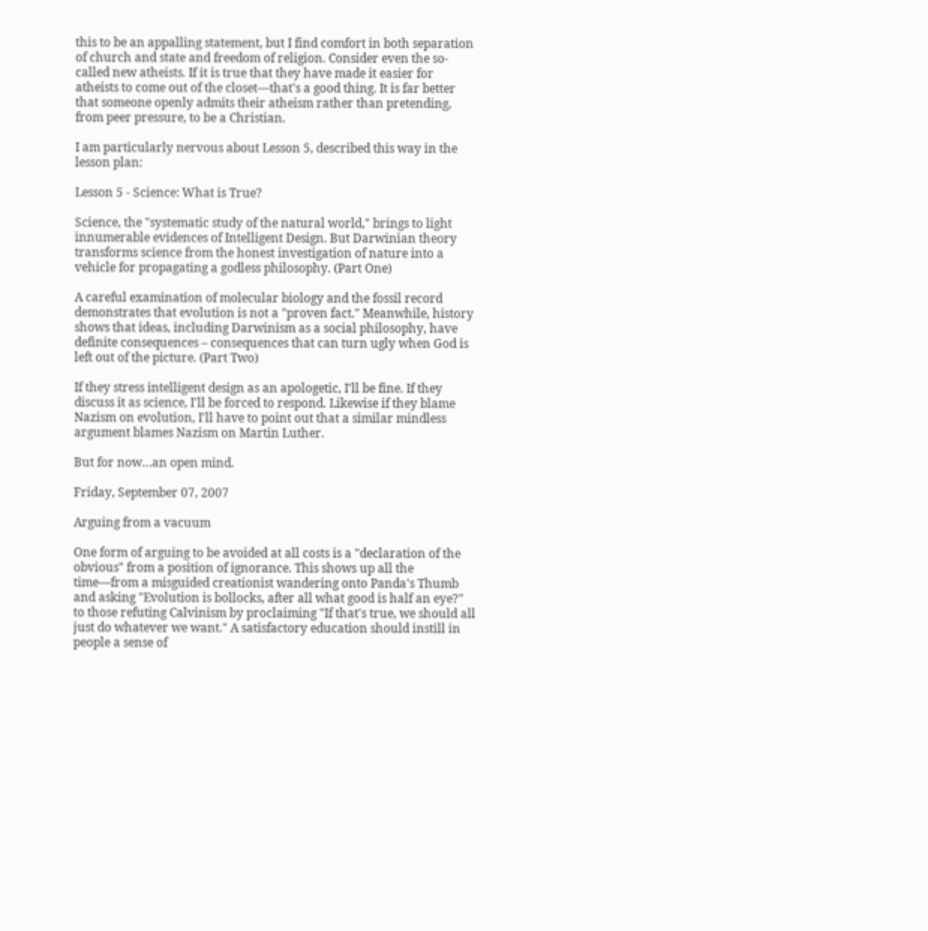this to be an appalling statement, but I find comfort in both separation of church and state and freedom of religion. Consider even the so-called new atheists. If it is true that they have made it easier for atheists to come out of the closet—that's a good thing. It is far better that someone openly admits their atheism rather than pretending, from peer pressure, to be a Christian.

I am particularly nervous about Lesson 5, described this way in the lesson plan:

Lesson 5 - Science: What is True?

Science, the "systematic study of the natural world," brings to light innumerable evidences of Intelligent Design. But Darwinian theory transforms science from the honest investigation of nature into a vehicle for propagating a godless philosophy. (Part One)

A careful examination of molecular biology and the fossil record demonstrates that evolution is not a "proven fact." Meanwhile, history shows that ideas, including Darwinism as a social philosophy, have definite consequences – consequences that can turn ugly when God is left out of the picture. (Part Two)

If they stress intelligent design as an apologetic, I'll be fine. If they discuss it as science, I'll be forced to respond. Likewise if they blame Nazism on evolution, I'll have to point out that a similar mindless argument blames Nazism on Martin Luther.

But for now…an open mind.

Friday, September 07, 2007

Arguing from a vacuum

One form of arguing to be avoided at all costs is a "declaration of the obvious" from a position of ignorance. This shows up all the time—from a misguided creationist wandering onto Panda's Thumb and asking "Evolution is bollocks, after all what good is half an eye?" to those refuting Calvinism by proclaiming "If that's true, we should all just do whatever we want." A satisfactory education should instill in people a sense of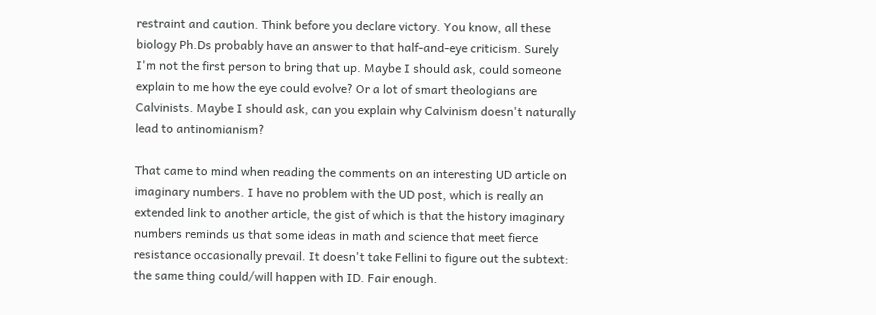restraint and caution. Think before you declare victory. You know, all these biology Ph.Ds probably have an answer to that half-and-eye criticism. Surely I'm not the first person to bring that up. Maybe I should ask, could someone explain to me how the eye could evolve? Or a lot of smart theologians are Calvinists. Maybe I should ask, can you explain why Calvinism doesn't naturally lead to antinomianism?

That came to mind when reading the comments on an interesting UD article on imaginary numbers. I have no problem with the UD post, which is really an extended link to another article, the gist of which is that the history imaginary numbers reminds us that some ideas in math and science that meet fierce resistance occasionally prevail. It doesn't take Fellini to figure out the subtext: the same thing could/will happen with ID. Fair enough.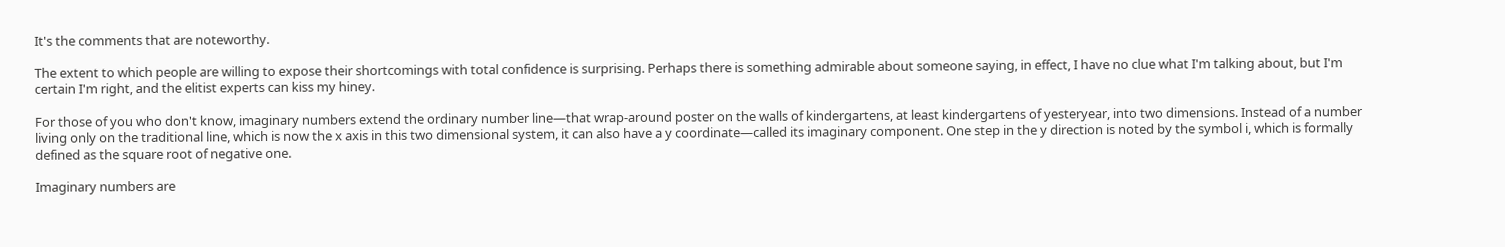It's the comments that are noteworthy.

The extent to which people are willing to expose their shortcomings with total confidence is surprising. Perhaps there is something admirable about someone saying, in effect, I have no clue what I'm talking about, but I'm certain I'm right, and the elitist experts can kiss my hiney.

For those of you who don't know, imaginary numbers extend the ordinary number line—that wrap-around poster on the walls of kindergartens, at least kindergartens of yesteryear, into two dimensions. Instead of a number living only on the traditional line, which is now the x axis in this two dimensional system, it can also have a y coordinate—called its imaginary component. One step in the y direction is noted by the symbol i, which is formally defined as the square root of negative one.

Imaginary numbers are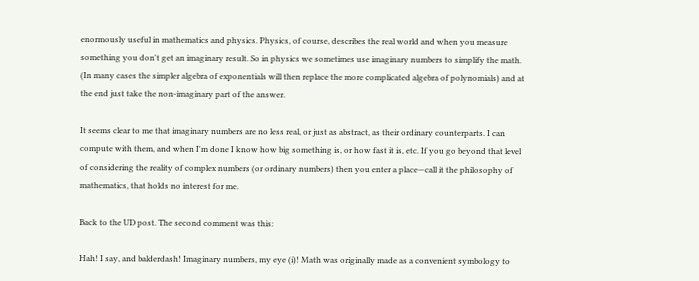enormously useful in mathematics and physics. Physics, of course, describes the real world and when you measure something you don't get an imaginary result. So in physics we sometimes use imaginary numbers to simplify the math. (In many cases the simpler algebra of exponentials will then replace the more complicated algebra of polynomials) and at the end just take the non-imaginary part of the answer.

It seems clear to me that imaginary numbers are no less real, or just as abstract, as their ordinary counterparts. I can compute with them, and when I'm done I know how big something is, or how fast it is, etc. If you go beyond that level of considering the reality of complex numbers (or ordinary numbers) then you enter a place—call it the philosophy of mathematics, that holds no interest for me.

Back to the UD post. The second comment was this:

Hah! I say, and balderdash! Imaginary numbers, my eye (i)! Math was originally made as a convenient symbology to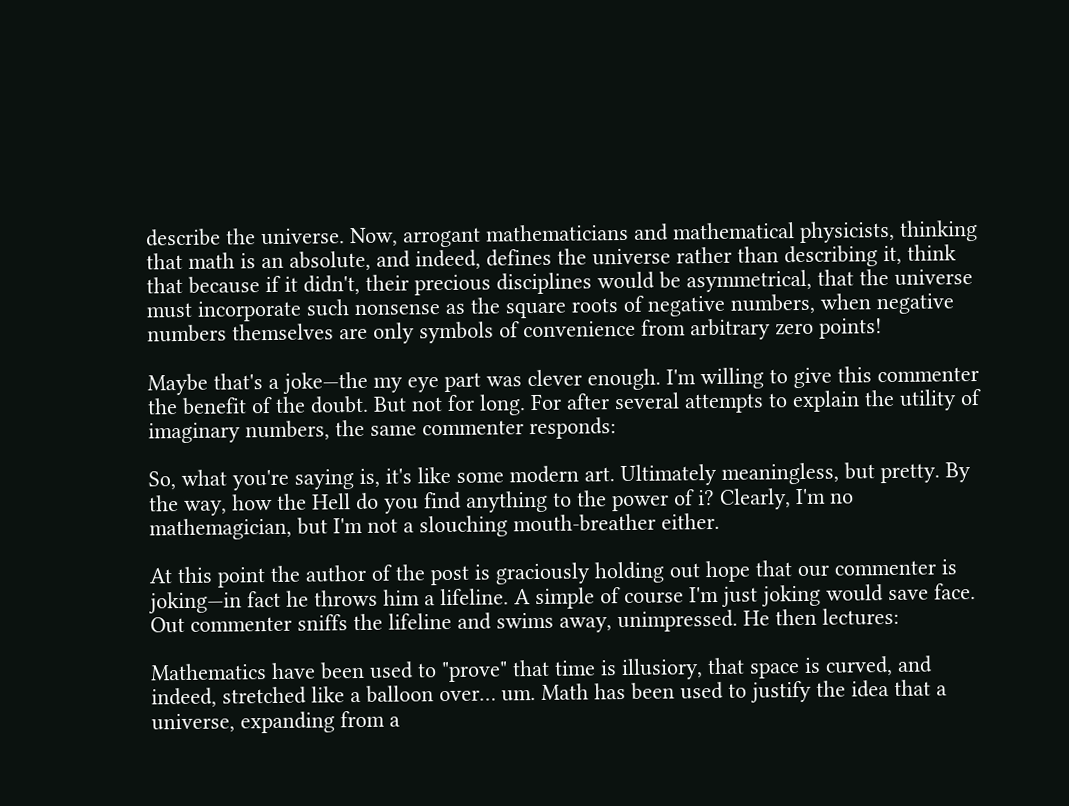describe the universe. Now, arrogant mathematicians and mathematical physicists, thinking that math is an absolute, and indeed, defines the universe rather than describing it, think that because if it didn't, their precious disciplines would be asymmetrical, that the universe must incorporate such nonsense as the square roots of negative numbers, when negative numbers themselves are only symbols of convenience from arbitrary zero points!

Maybe that's a joke—the my eye part was clever enough. I'm willing to give this commenter the benefit of the doubt. But not for long. For after several attempts to explain the utility of imaginary numbers, the same commenter responds:

So, what you're saying is, it's like some modern art. Ultimately meaningless, but pretty. By the way, how the Hell do you find anything to the power of i? Clearly, I'm no mathemagician, but I'm not a slouching mouth-breather either.

At this point the author of the post is graciously holding out hope that our commenter is joking—in fact he throws him a lifeline. A simple of course I'm just joking would save face. Out commenter sniffs the lifeline and swims away, unimpressed. He then lectures:

Mathematics have been used to "prove" that time is illusiory, that space is curved, and indeed, stretched like a balloon over… um. Math has been used to justify the idea that a universe, expanding from a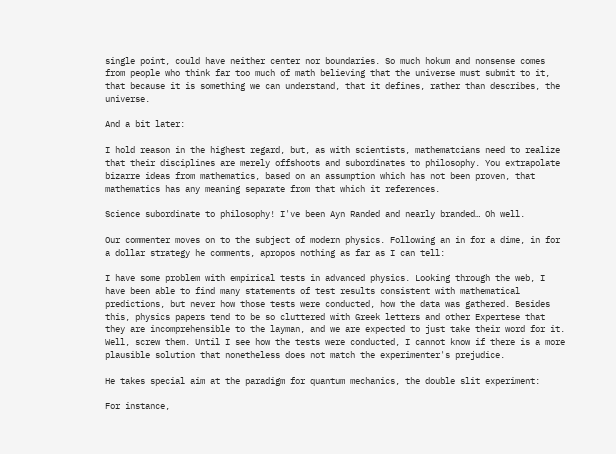single point, could have neither center nor boundaries. So much hokum and nonsense comes from people who think far too much of math believing that the universe must submit to it, that because it is something we can understand, that it defines, rather than describes, the universe.

And a bit later:

I hold reason in the highest regard, but, as with scientists, mathematcians need to realize that their disciplines are merely offshoots and subordinates to philosophy. You extrapolate bizarre ideas from mathematics, based on an assumption which has not been proven, that mathematics has any meaning separate from that which it references.

Science subordinate to philosophy! I've been Ayn Randed and nearly branded… Oh well.

Our commenter moves on to the subject of modern physics. Following an in for a dime, in for a dollar strategy he comments, apropos nothing as far as I can tell:

I have some problem with empirical tests in advanced physics. Looking through the web, I have been able to find many statements of test results consistent with mathematical predictions, but never how those tests were conducted, how the data was gathered. Besides this, physics papers tend to be so cluttered with Greek letters and other Expertese that they are incomprehensible to the layman, and we are expected to just take their word for it. Well, screw them. Until I see how the tests were conducted, I cannot know if there is a more plausible solution that nonetheless does not match the experimenter's prejudice.

He takes special aim at the paradigm for quantum mechanics, the double slit experiment:

For instance,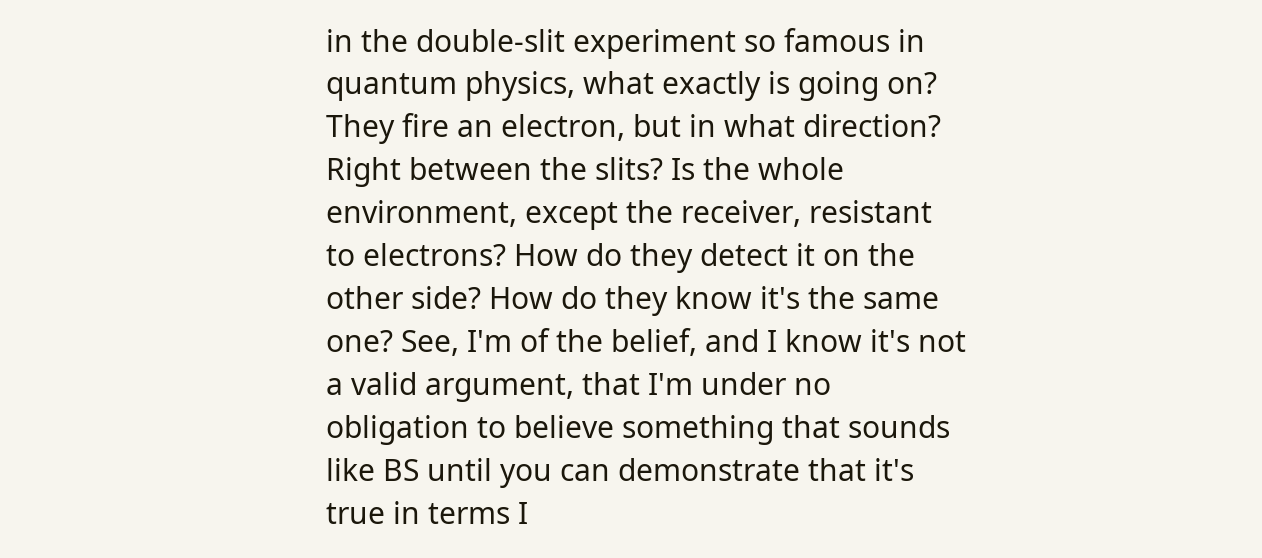in the double-slit experiment so famous in quantum physics, what exactly is going on? They fire an electron, but in what direction? Right between the slits? Is the whole environment, except the receiver, resistant to electrons? How do they detect it on the other side? How do they know it's the same one? See, I'm of the belief, and I know it's not a valid argument, that I'm under no obligation to believe something that sounds like BS until you can demonstrate that it's true in terms I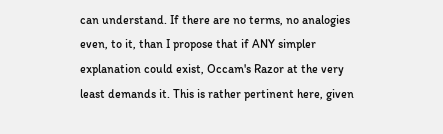can understand. If there are no terms, no analogies even, to it, than I propose that if ANY simpler explanation could exist, Occam's Razor at the very least demands it. This is rather pertinent here, given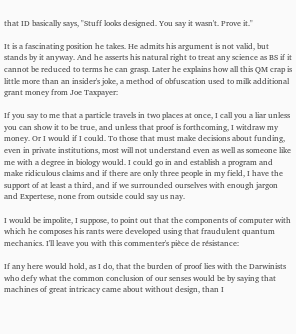that ID basically says, "Stuff looks designed. You say it wasn't. Prove it."

It is a fascinating position he takes. He admits his argument is not valid, but stands by it anyway. And he asserts his natural right to treat any science as BS if it cannot be reduced to terms he can grasp. Later he explains how all this QM crap is little more than an insider's joke, a method of obfuscation used to milk additional grant money from Joe Taxpayer:

If you say to me that a particle travels in two places at once, I call you a liar unless you can show it to be true, and unless that proof is forthcoming, I witdraw my money. Or I would if I could. To those that must make decisions about funding, even in private institutions, most will not understand even as well as someone like me with a degree in biology would. I could go in and establish a program and make ridiculous claims and if there are only three people in my field, I have the support of at least a third, and if we surrounded ourselves with enough jargon and Expertese, none from outside could say us nay.

I would be impolite, I suppose, to point out that the components of computer with which he composes his rants were developed using that fraudulent quantum mechanics. I'll leave you with this commenter's pièce de résistance:

If any here would hold, as I do, that the burden of proof lies with the Darwinists who defy what the common conclusion of our senses would be by saying that machines of great intricacy came about without design, than I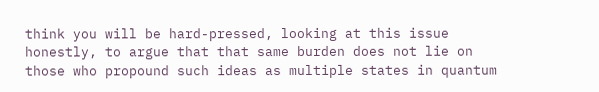think you will be hard-pressed, looking at this issue honestly, to argue that that same burden does not lie on those who propound such ideas as multiple states in quantum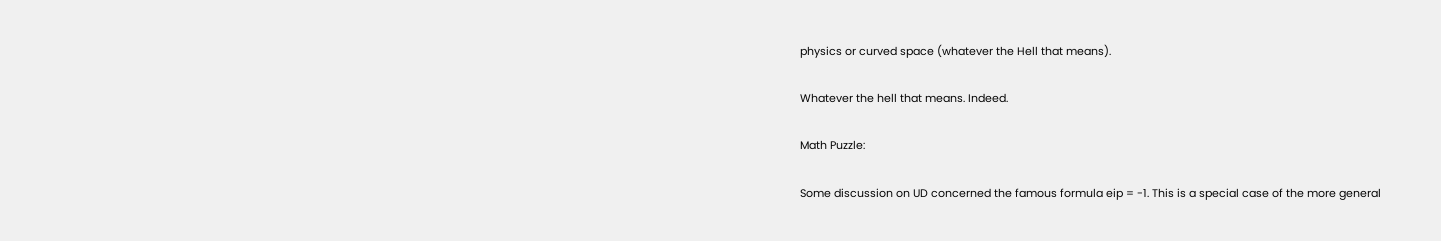physics or curved space (whatever the Hell that means).

Whatever the hell that means. Indeed.

Math Puzzle:

Some discussion on UD concerned the famous formula eip = -1. This is a special case of the more general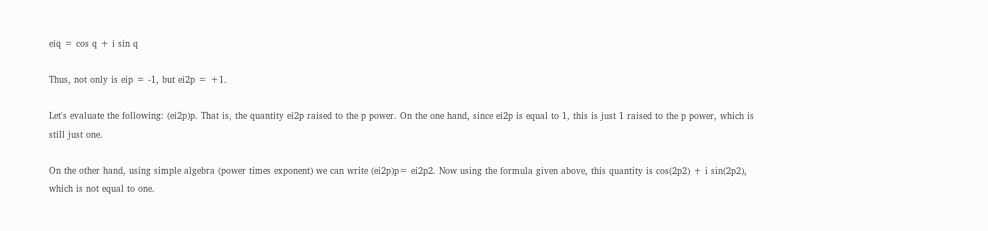eiq = cos q + i sin q

Thus, not only is eip = -1, but ei2p = +1.

Let's evaluate the following: (ei2p)p. That is, the quantity ei2p raised to the p power. On the one hand, since ei2p is equal to 1, this is just 1 raised to the p power, which is still just one.

On the other hand, using simple algebra (power times exponent) we can write (ei2p)p= ei2p2. Now using the formula given above, this quantity is cos(2p2) + i sin(2p2), which is not equal to one.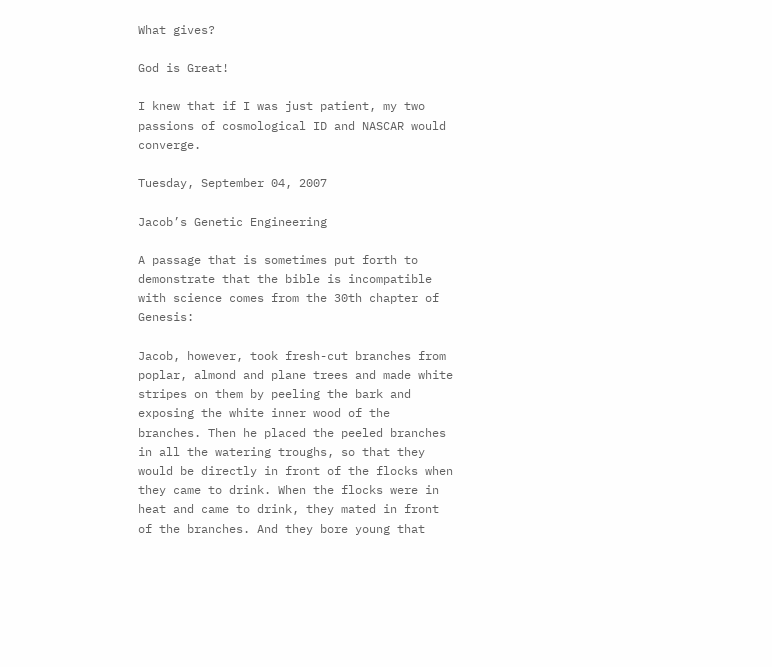What gives?

God is Great!

I knew that if I was just patient, my two passions of cosmological ID and NASCAR would converge.

Tuesday, September 04, 2007

Jacob’s Genetic Engineering

A passage that is sometimes put forth to demonstrate that the bible is incompatible with science comes from the 30th chapter of Genesis:

Jacob, however, took fresh-cut branches from poplar, almond and plane trees and made white stripes on them by peeling the bark and exposing the white inner wood of the branches. Then he placed the peeled branches in all the watering troughs, so that they would be directly in front of the flocks when they came to drink. When the flocks were in heat and came to drink, they mated in front of the branches. And they bore young that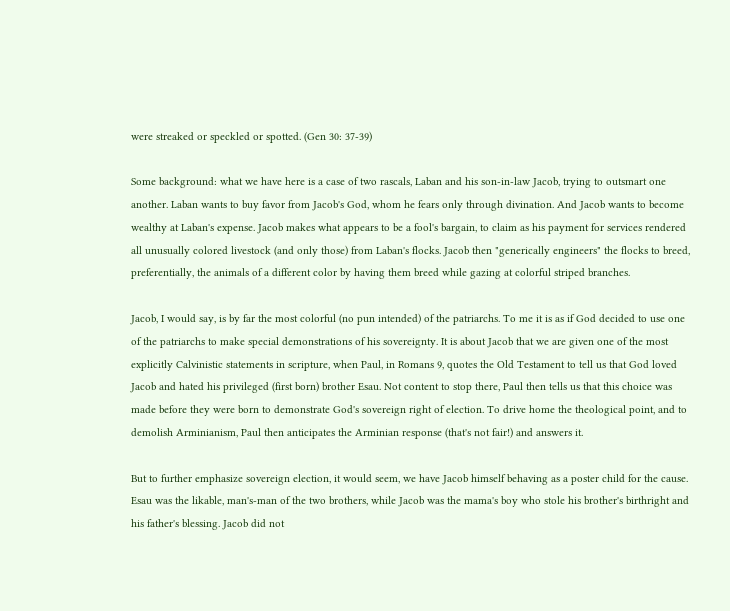were streaked or speckled or spotted. (Gen 30: 37-39)

Some background: what we have here is a case of two rascals, Laban and his son-in-law Jacob, trying to outsmart one another. Laban wants to buy favor from Jacob's God, whom he fears only through divination. And Jacob wants to become wealthy at Laban's expense. Jacob makes what appears to be a fool's bargain, to claim as his payment for services rendered all unusually colored livestock (and only those) from Laban's flocks. Jacob then "generically engineers" the flocks to breed, preferentially, the animals of a different color by having them breed while gazing at colorful striped branches.

Jacob, I would say, is by far the most colorful (no pun intended) of the patriarchs. To me it is as if God decided to use one of the patriarchs to make special demonstrations of his sovereignty. It is about Jacob that we are given one of the most explicitly Calvinistic statements in scripture, when Paul, in Romans 9, quotes the Old Testament to tell us that God loved Jacob and hated his privileged (first born) brother Esau. Not content to stop there, Paul then tells us that this choice was made before they were born to demonstrate God's sovereign right of election. To drive home the theological point, and to demolish Arminianism, Paul then anticipates the Arminian response (that's not fair!) and answers it.

But to further emphasize sovereign election, it would seem, we have Jacob himself behaving as a poster child for the cause. Esau was the likable, man's-man of the two brothers, while Jacob was the mama's boy who stole his brother's birthright and his father's blessing. Jacob did not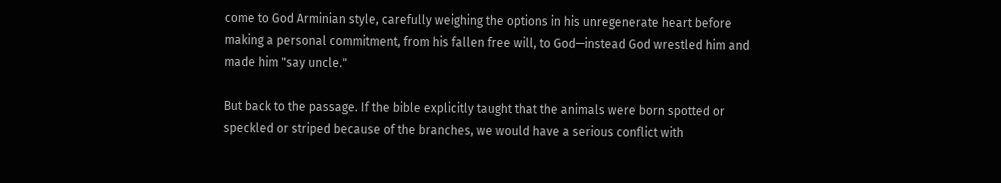come to God Arminian style, carefully weighing the options in his unregenerate heart before making a personal commitment, from his fallen free will, to God—instead God wrestled him and made him "say uncle."

But back to the passage. If the bible explicitly taught that the animals were born spotted or speckled or striped because of the branches, we would have a serious conflict with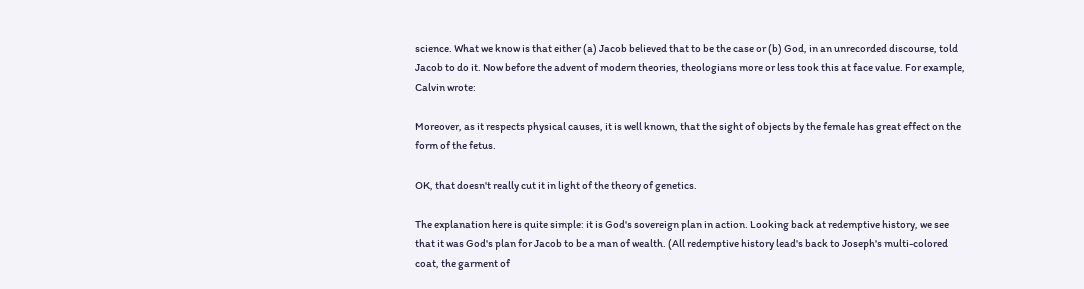science. What we know is that either (a) Jacob believed that to be the case or (b) God, in an unrecorded discourse, told Jacob to do it. Now before the advent of modern theories, theologians more or less took this at face value. For example, Calvin wrote:

Moreover, as it respects physical causes, it is well known, that the sight of objects by the female has great effect on the form of the fetus.

OK, that doesn't really cut it in light of the theory of genetics.

The explanation here is quite simple: it is God's sovereign plan in action. Looking back at redemptive history, we see that it was God's plan for Jacob to be a man of wealth. (All redemptive history lead's back to Joseph's multi-colored coat, the garment of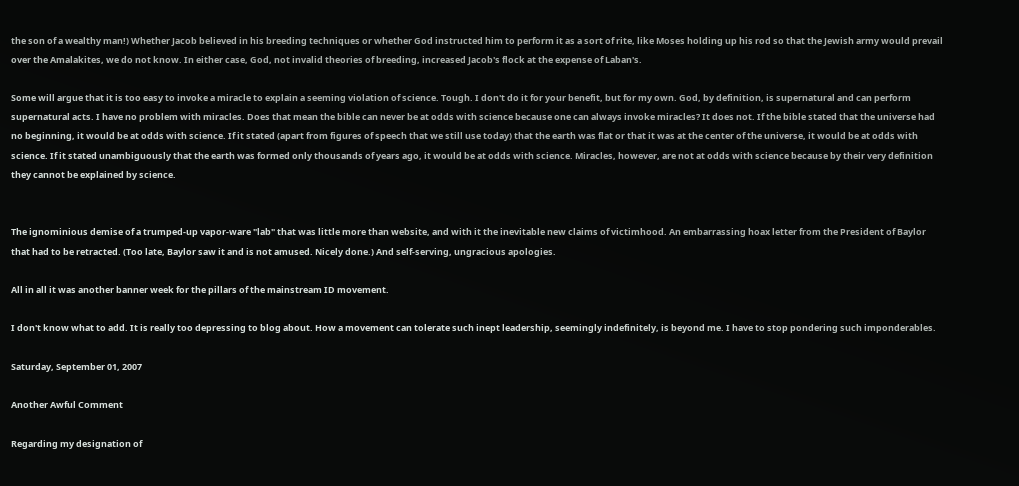the son of a wealthy man!) Whether Jacob believed in his breeding techniques or whether God instructed him to perform it as a sort of rite, like Moses holding up his rod so that the Jewish army would prevail over the Amalakites, we do not know. In either case, God, not invalid theories of breeding, increased Jacob's flock at the expense of Laban's.

Some will argue that it is too easy to invoke a miracle to explain a seeming violation of science. Tough. I don't do it for your benefit, but for my own. God, by definition, is supernatural and can perform supernatural acts. I have no problem with miracles. Does that mean the bible can never be at odds with science because one can always invoke miracles? It does not. If the bible stated that the universe had no beginning, it would be at odds with science. If it stated (apart from figures of speech that we still use today) that the earth was flat or that it was at the center of the universe, it would be at odds with science. If it stated unambiguously that the earth was formed only thousands of years ago, it would be at odds with science. Miracles, however, are not at odds with science because by their very definition they cannot be explained by science.


The ignominious demise of a trumped-up vapor-ware "lab" that was little more than website, and with it the inevitable new claims of victimhood. An embarrassing hoax letter from the President of Baylor that had to be retracted. (Too late, Baylor saw it and is not amused. Nicely done.) And self-serving, ungracious apologies.

All in all it was another banner week for the pillars of the mainstream ID movement.

I don't know what to add. It is really too depressing to blog about. How a movement can tolerate such inept leadership, seemingly indefinitely, is beyond me. I have to stop pondering such imponderables.

Saturday, September 01, 2007

Another Awful Comment

Regarding my designation of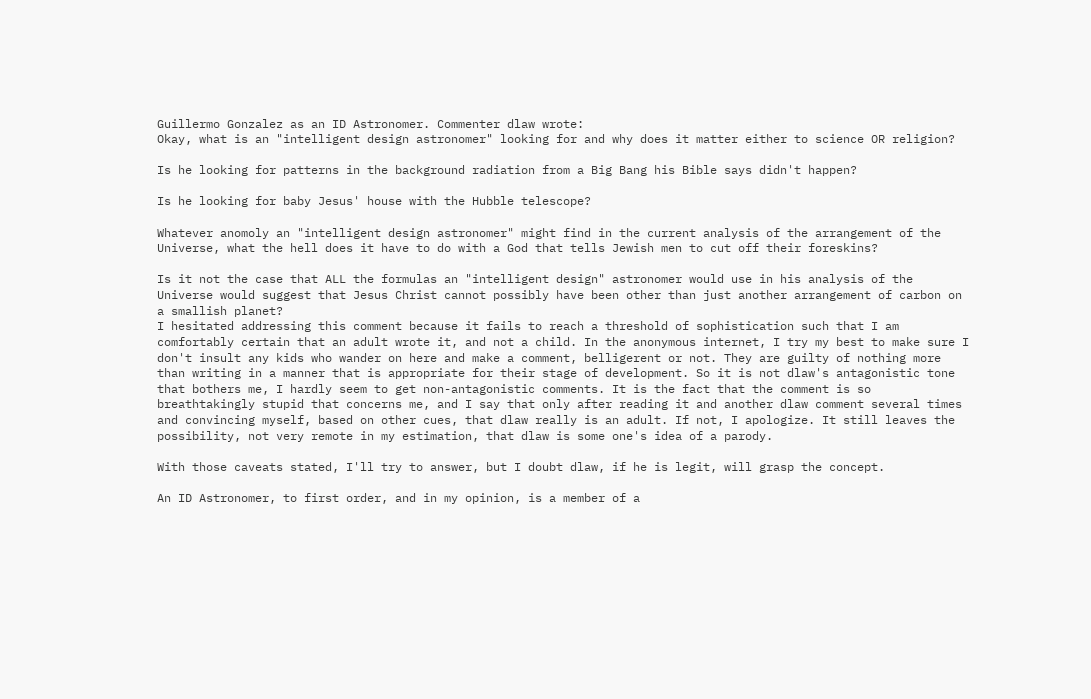Guillermo Gonzalez as an ID Astronomer. Commenter dlaw wrote:
Okay, what is an "intelligent design astronomer" looking for and why does it matter either to science OR religion?

Is he looking for patterns in the background radiation from a Big Bang his Bible says didn't happen?

Is he looking for baby Jesus' house with the Hubble telescope?

Whatever anomoly an "intelligent design astronomer" might find in the current analysis of the arrangement of the Universe, what the hell does it have to do with a God that tells Jewish men to cut off their foreskins?

Is it not the case that ALL the formulas an "intelligent design" astronomer would use in his analysis of the Universe would suggest that Jesus Christ cannot possibly have been other than just another arrangement of carbon on a smallish planet?
I hesitated addressing this comment because it fails to reach a threshold of sophistication such that I am comfortably certain that an adult wrote it, and not a child. In the anonymous internet, I try my best to make sure I don't insult any kids who wander on here and make a comment, belligerent or not. They are guilty of nothing more than writing in a manner that is appropriate for their stage of development. So it is not dlaw's antagonistic tone that bothers me, I hardly seem to get non-antagonistic comments. It is the fact that the comment is so breathtakingly stupid that concerns me, and I say that only after reading it and another dlaw comment several times and convincing myself, based on other cues, that dlaw really is an adult. If not, I apologize. It still leaves the possibility, not very remote in my estimation, that dlaw is some one's idea of a parody.

With those caveats stated, I'll try to answer, but I doubt dlaw, if he is legit, will grasp the concept.

An ID Astronomer, to first order, and in my opinion, is a member of a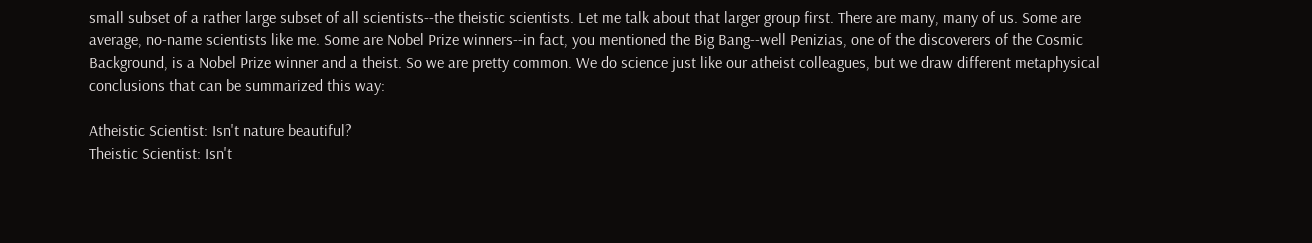small subset of a rather large subset of all scientists--the theistic scientists. Let me talk about that larger group first. There are many, many of us. Some are average, no-name scientists like me. Some are Nobel Prize winners--in fact, you mentioned the Big Bang--well Penizias, one of the discoverers of the Cosmic Background, is a Nobel Prize winner and a theist. So we are pretty common. We do science just like our atheist colleagues, but we draw different metaphysical conclusions that can be summarized this way:

Atheistic Scientist: Isn't nature beautiful?
Theistic Scientist: Isn't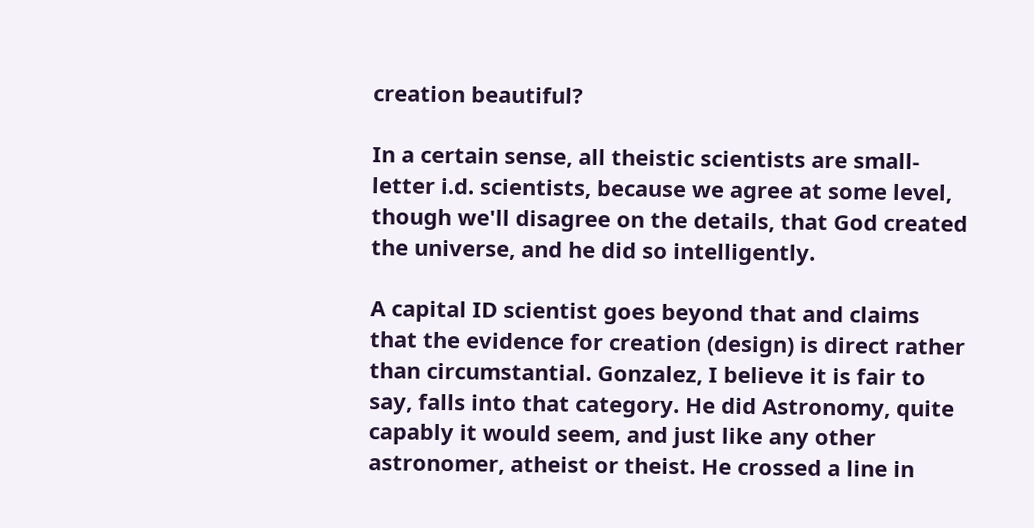creation beautiful?

In a certain sense, all theistic scientists are small-letter i.d. scientists, because we agree at some level, though we'll disagree on the details, that God created the universe, and he did so intelligently.

A capital ID scientist goes beyond that and claims that the evidence for creation (design) is direct rather than circumstantial. Gonzalez, I believe it is fair to say, falls into that category. He did Astronomy, quite capably it would seem, and just like any other astronomer, atheist or theist. He crossed a line in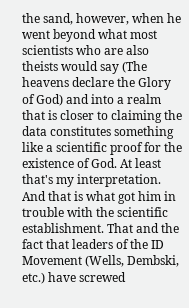the sand, however, when he went beyond what most scientists who are also theists would say (The heavens declare the Glory of God) and into a realm that is closer to claiming the data constitutes something like a scientific proof for the existence of God. At least that's my interpretation. And that is what got him in trouble with the scientific establishment. That and the fact that leaders of the ID Movement (Wells, Dembski, etc.) have screwed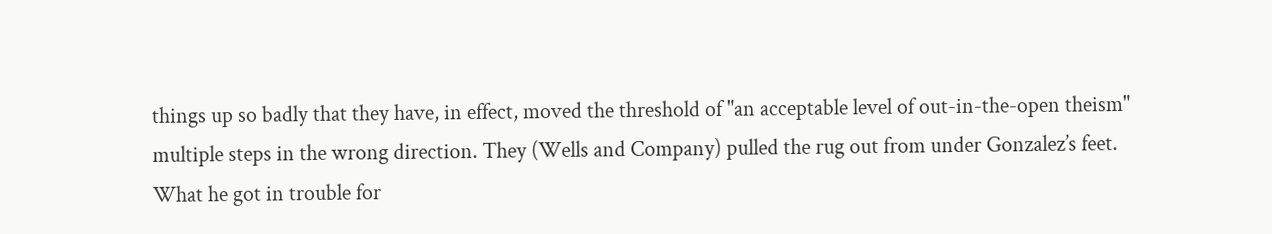things up so badly that they have, in effect, moved the threshold of "an acceptable level of out-in-the-open theism" multiple steps in the wrong direction. They (Wells and Company) pulled the rug out from under Gonzalez’s feet. What he got in trouble for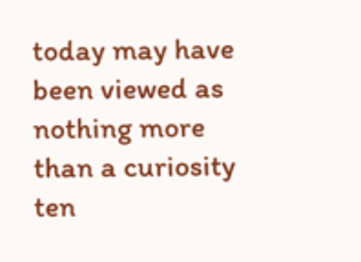today may have been viewed as nothing more than a curiosity ten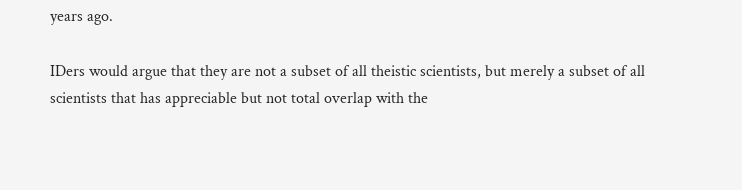years ago.

IDers would argue that they are not a subset of all theistic scientists, but merely a subset of all scientists that has appreciable but not total overlap with the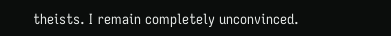theists. I remain completely unconvinced.